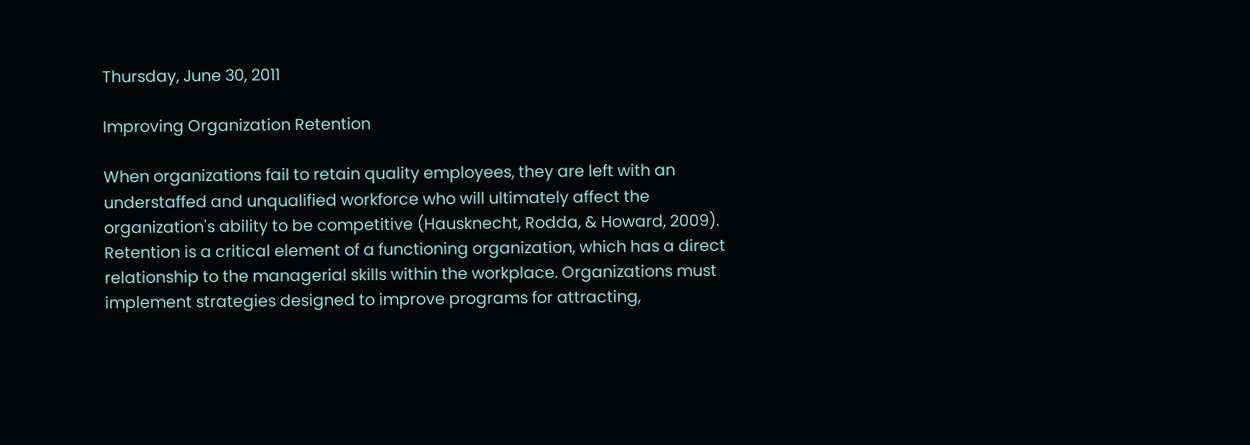Thursday, June 30, 2011

Improving Organization Retention

When organizations fail to retain quality employees, they are left with an understaffed and unqualified workforce who will ultimately affect the organization's ability to be competitive (Hausknecht, Rodda, & Howard, 2009). Retention is a critical element of a functioning organization, which has a direct relationship to the managerial skills within the workplace. Organizations must implement strategies designed to improve programs for attracting,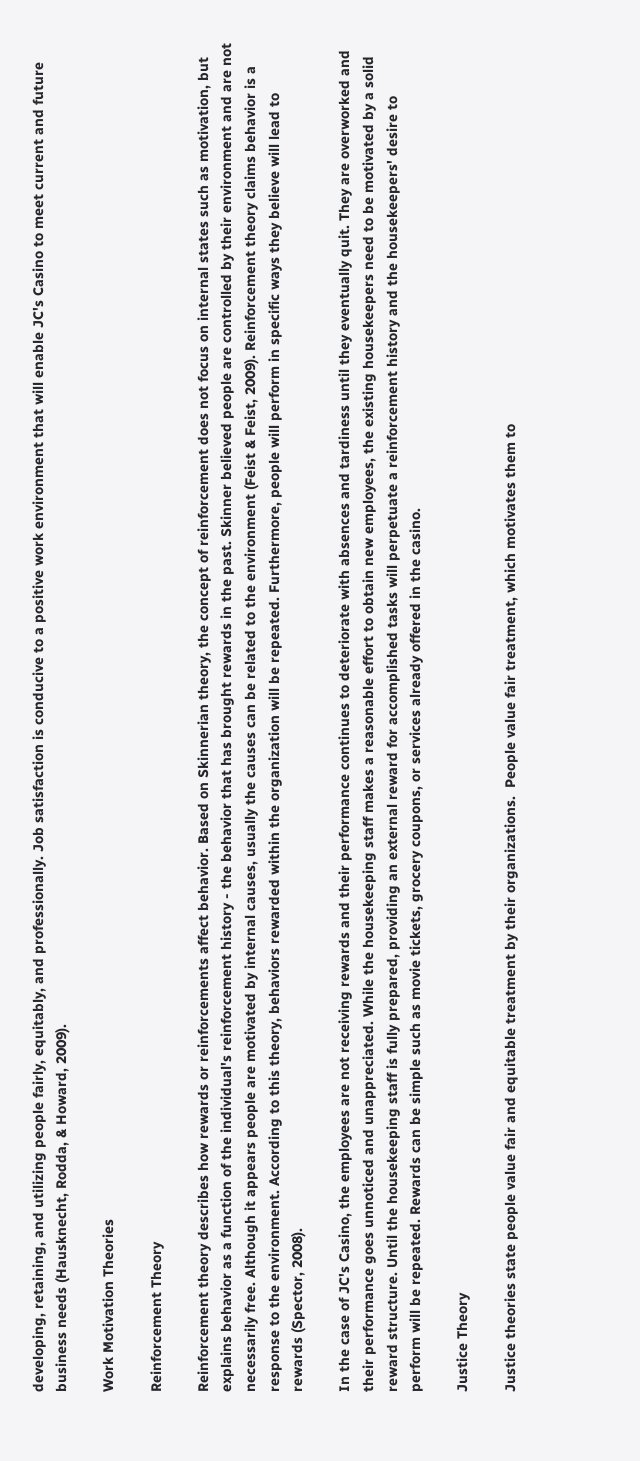developing, retaining, and utilizing people fairly, equitably, and professionally. Job satisfaction is conducive to a positive work environment that will enable JC's Casino to meet current and future business needs (Hausknecht, Rodda, & Howard, 2009).

Work Motivation Theories

Reinforcement Theory

Reinforcement theory describes how rewards or reinforcements affect behavior. Based on Skinnerian theory, the concept of reinforcement does not focus on internal states such as motivation, but explains behavior as a function of the individual's reinforcement history - the behavior that has brought rewards in the past. Skinner believed people are controlled by their environment and are not necessarily free. Although it appears people are motivated by internal causes, usually the causes can be related to the environment (Feist & Feist, 2009). Reinforcement theory claims behavior is a response to the environment. According to this theory, behaviors rewarded within the organization will be repeated. Furthermore, people will perform in specific ways they believe will lead to rewards (Spector, 2008).

In the case of JC's Casino, the employees are not receiving rewards and their performance continues to deteriorate with absences and tardiness until they eventually quit. They are overworked and their performance goes unnoticed and unappreciated. While the housekeeping staff makes a reasonable effort to obtain new employees, the existing housekeepers need to be motivated by a solid reward structure. Until the housekeeping staff is fully prepared, providing an external reward for accomplished tasks will perpetuate a reinforcement history and the housekeepers' desire to perform will be repeated. Rewards can be simple such as movie tickets, grocery coupons, or services already offered in the casino.

Justice Theory

Justice theories state people value fair and equitable treatment by their organizations.  People value fair treatment, which motivates them to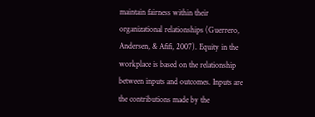maintain fairness within their organizational relationships (Guerrero, Andersen, & Afifi, 2007). Equity in the workplace is based on the relationship between inputs and outcomes. Inputs are the contributions made by the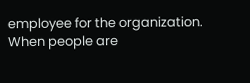employee for the organization. When people are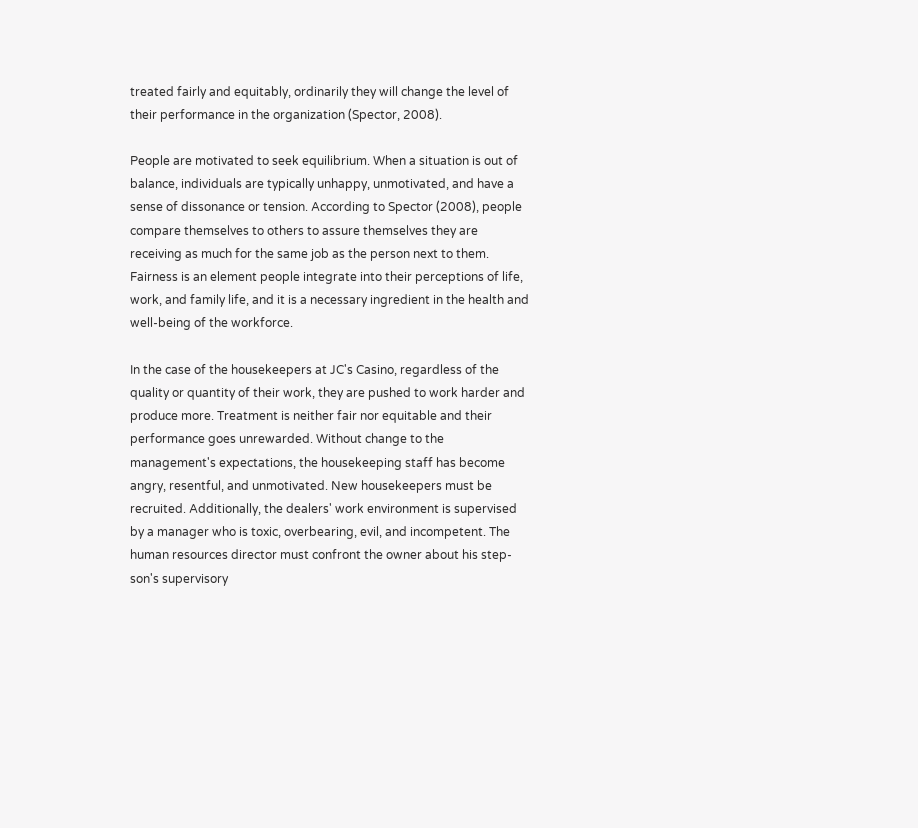treated fairly and equitably, ordinarily they will change the level of their performance in the organization (Spector, 2008).

People are motivated to seek equilibrium. When a situation is out of balance, individuals are typically unhappy, unmotivated, and have a sense of dissonance or tension. According to Spector (2008), people compare themselves to others to assure themselves they are receiving as much for the same job as the person next to them. Fairness is an element people integrate into their perceptions of life, work, and family life, and it is a necessary ingredient in the health and well-being of the workforce.

In the case of the housekeepers at JC's Casino, regardless of the quality or quantity of their work, they are pushed to work harder and produce more. Treatment is neither fair nor equitable and their performance goes unrewarded. Without change to the management's expectations, the housekeeping staff has become angry, resentful, and unmotivated. New housekeepers must be recruited. Additionally, the dealers' work environment is supervised by a manager who is toxic, overbearing, evil, and incompetent. The human resources director must confront the owner about his step-son's supervisory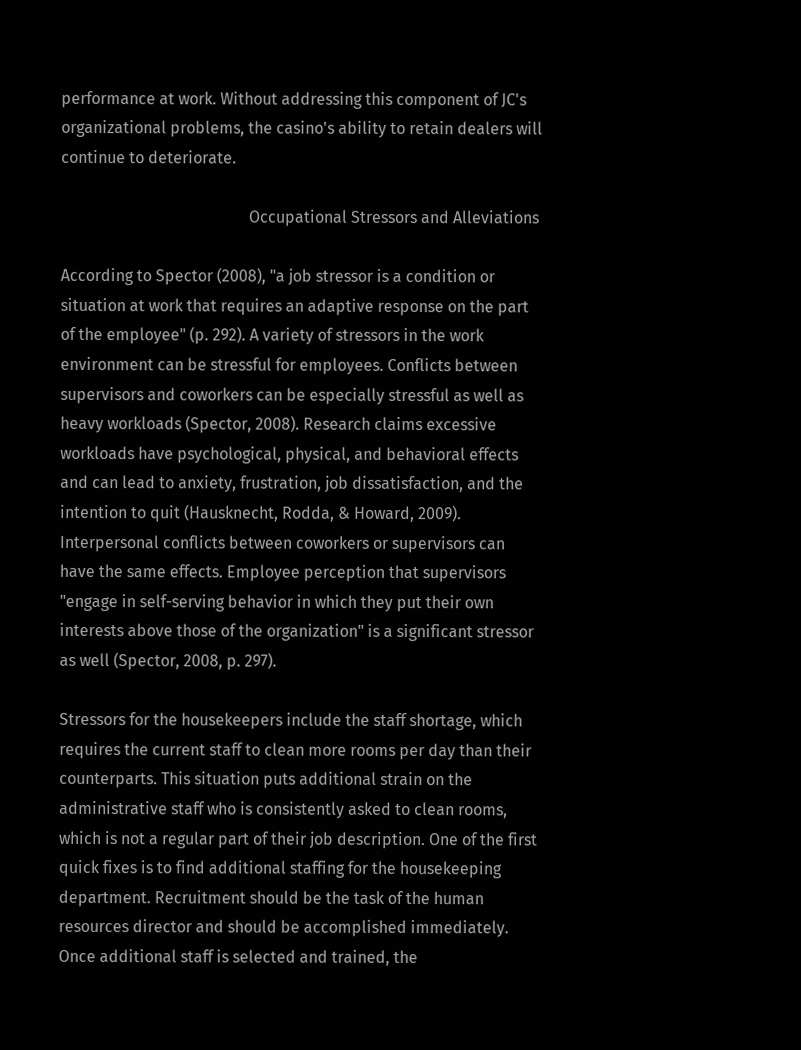performance at work. Without addressing this component of JC's organizational problems, the casino's ability to retain dealers will continue to deteriorate.

                                               Occupational Stressors and Alleviations

According to Spector (2008), "a job stressor is a condition or situation at work that requires an adaptive response on the part of the employee" (p. 292). A variety of stressors in the work environment can be stressful for employees. Conflicts between supervisors and coworkers can be especially stressful as well as heavy workloads (Spector, 2008). Research claims excessive workloads have psychological, physical, and behavioral effects and can lead to anxiety, frustration, job dissatisfaction, and the intention to quit (Hausknecht, Rodda, & Howard, 2009). Interpersonal conflicts between coworkers or supervisors can have the same effects. Employee perception that supervisors "engage in self-serving behavior in which they put their own interests above those of the organization" is a significant stressor as well (Spector, 2008, p. 297).

Stressors for the housekeepers include the staff shortage, which requires the current staff to clean more rooms per day than their counterparts. This situation puts additional strain on the administrative staff who is consistently asked to clean rooms, which is not a regular part of their job description. One of the first quick fixes is to find additional staffing for the housekeeping department. Recruitment should be the task of the human resources director and should be accomplished immediately. Once additional staff is selected and trained, the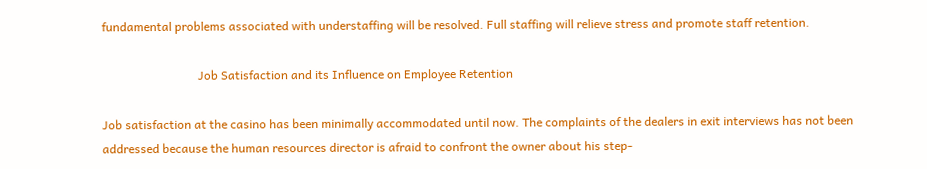fundamental problems associated with understaffing will be resolved. Full staffing will relieve stress and promote staff retention.

                                Job Satisfaction and its Influence on Employee Retention

Job satisfaction at the casino has been minimally accommodated until now. The complaints of the dealers in exit interviews has not been addressed because the human resources director is afraid to confront the owner about his step-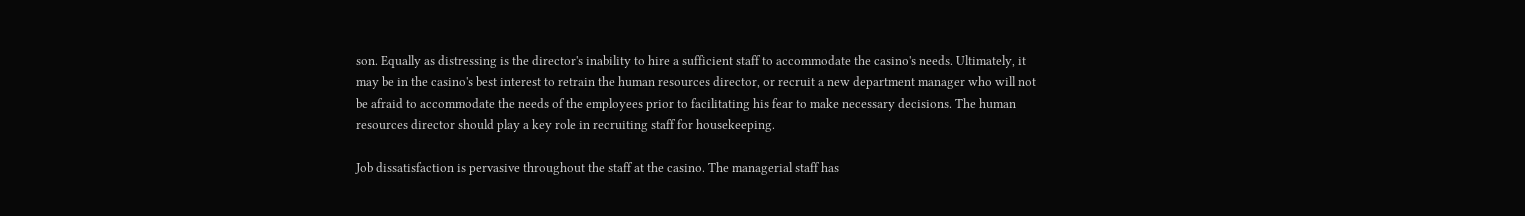son. Equally as distressing is the director's inability to hire a sufficient staff to accommodate the casino's needs. Ultimately, it may be in the casino's best interest to retrain the human resources director, or recruit a new department manager who will not be afraid to accommodate the needs of the employees prior to facilitating his fear to make necessary decisions. The human resources director should play a key role in recruiting staff for housekeeping.

Job dissatisfaction is pervasive throughout the staff at the casino. The managerial staff has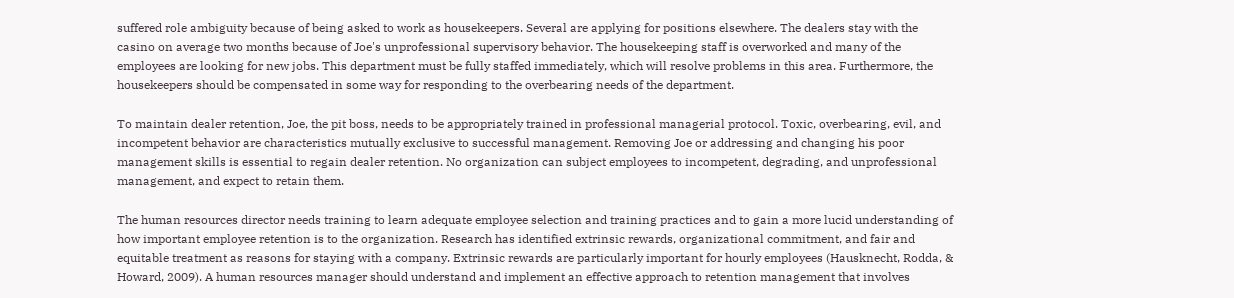suffered role ambiguity because of being asked to work as housekeepers. Several are applying for positions elsewhere. The dealers stay with the casino on average two months because of Joe's unprofessional supervisory behavior. The housekeeping staff is overworked and many of the employees are looking for new jobs. This department must be fully staffed immediately, which will resolve problems in this area. Furthermore, the housekeepers should be compensated in some way for responding to the overbearing needs of the department.

To maintain dealer retention, Joe, the pit boss, needs to be appropriately trained in professional managerial protocol. Toxic, overbearing, evil, and incompetent behavior are characteristics mutually exclusive to successful management. Removing Joe or addressing and changing his poor management skills is essential to regain dealer retention. No organization can subject employees to incompetent, degrading, and unprofessional management, and expect to retain them.

The human resources director needs training to learn adequate employee selection and training practices and to gain a more lucid understanding of how important employee retention is to the organization. Research has identified extrinsic rewards, organizational commitment, and fair and equitable treatment as reasons for staying with a company. Extrinsic rewards are particularly important for hourly employees (Hausknecht, Rodda, & Howard, 2009). A human resources manager should understand and implement an effective approach to retention management that involves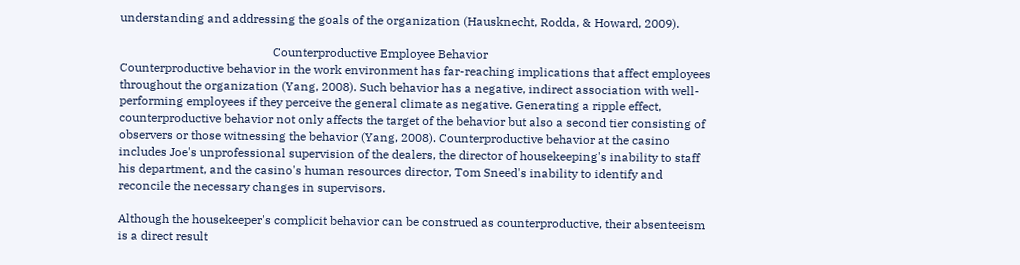understanding and addressing the goals of the organization (Hausknecht, Rodda, & Howard, 2009).

                                                   Counterproductive Employee Behavior
Counterproductive behavior in the work environment has far-reaching implications that affect employees throughout the organization (Yang, 2008). Such behavior has a negative, indirect association with well-performing employees if they perceive the general climate as negative. Generating a ripple effect, counterproductive behavior not only affects the target of the behavior but also a second tier consisting of observers or those witnessing the behavior (Yang, 2008). Counterproductive behavior at the casino includes Joe's unprofessional supervision of the dealers, the director of housekeeping's inability to staff his department, and the casino's human resources director, Tom Sneed's inability to identify and reconcile the necessary changes in supervisors.

Although the housekeeper's complicit behavior can be construed as counterproductive, their absenteeism is a direct result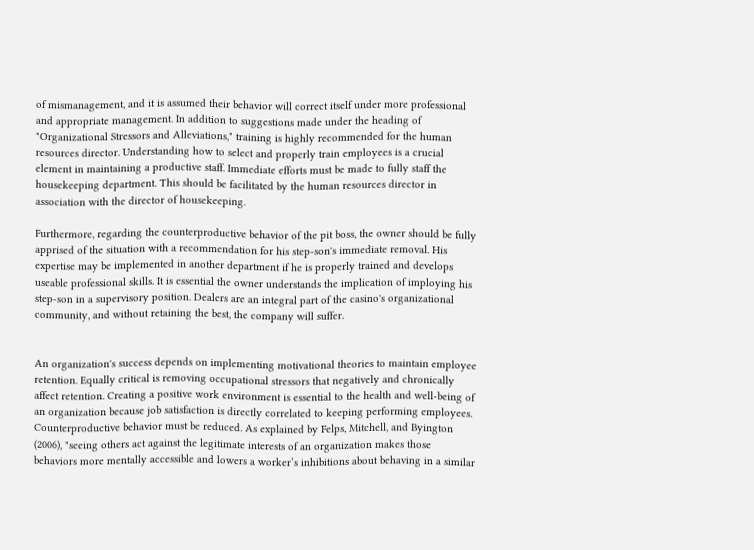of mismanagement, and it is assumed their behavior will correct itself under more professional and appropriate management. In addition to suggestions made under the heading of "Organizational Stressors and Alleviations," training is highly recommended for the human resources director. Understanding how to select and properly train employees is a crucial element in maintaining a productive staff. Immediate efforts must be made to fully staff the housekeeping department. This should be facilitated by the human resources director in association with the director of housekeeping.

Furthermore, regarding the counterproductive behavior of the pit boss, the owner should be fully apprised of the situation with a recommendation for his step-son's immediate removal. His expertise may be implemented in another department if he is properly trained and develops useable professional skills. It is essential the owner understands the implication of imploying his step-son in a supervisory position. Dealers are an integral part of the casino's organizational community, and without retaining the best, the company will suffer.


An organization's success depends on implementing motivational theories to maintain employee retention. Equally critical is removing occupational stressors that negatively and chronically affect retention. Creating a positive work environment is essential to the health and well-being of an organization because job satisfaction is directly correlated to keeping performing employees. Counterproductive behavior must be reduced. As explained by Felps, Mitchell, and Byington (2006), "seeing others act against the legitimate interests of an organization makes those behaviors more mentally accessible and lowers a worker’s inhibitions about behaving in a similar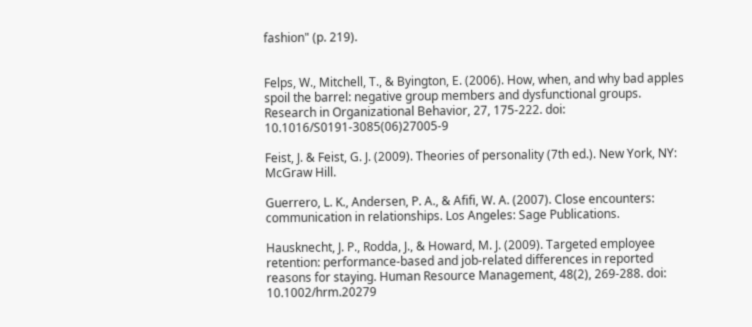fashion" (p. 219).


Felps, W., Mitchell, T., & Byington, E. (2006). How, when, and why bad apples spoil the barrel: negative group members and dysfunctional groups. Research in Organizational Behavior, 27, 175-222. doi: 10.1016/S0191-3085(06)27005-9

Feist, J. & Feist, G. J. (2009). Theories of personality (7th ed.). New York, NY: McGraw Hill.

Guerrero, L. K., Andersen, P. A., & Afifi, W. A. (2007). Close encounters: communication in relationships. Los Angeles: Sage Publications.

Hausknecht, J. P., Rodda, J., & Howard, M. J. (2009). Targeted employee retention: performance-based and job-related differences in reported reasons for staying. Human Resource Management, 48(2), 269-288. doi: 10.1002/hrm.20279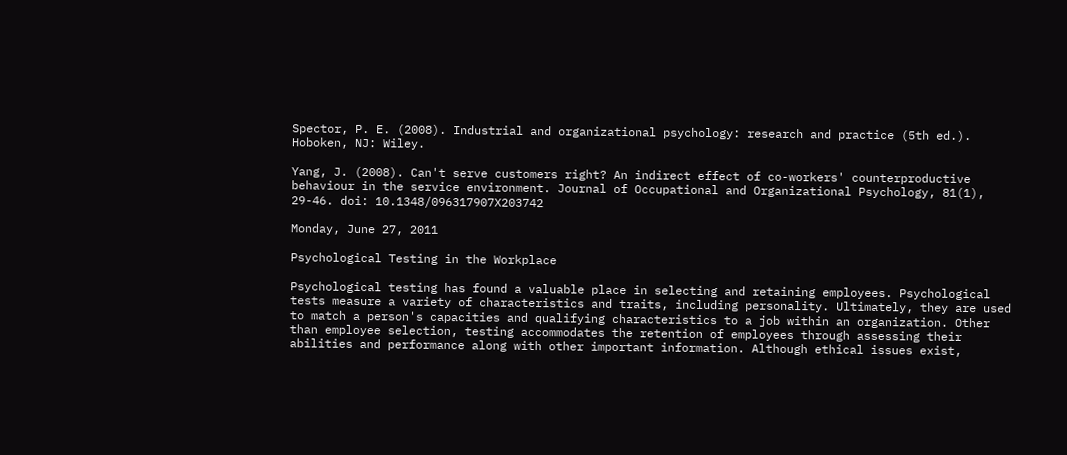Spector, P. E. (2008). Industrial and organizational psychology: research and practice (5th ed.). Hoboken, NJ: Wiley.

Yang, J. (2008). Can't serve customers right? An indirect effect of co-workers' counterproductive behaviour in the service environment. Journal of Occupational and Organizational Psychology, 81(1), 29-46. doi: 10.1348/096317907X203742

Monday, June 27, 2011

Psychological Testing in the Workplace

Psychological testing has found a valuable place in selecting and retaining employees. Psychological tests measure a variety of characteristics and traits, including personality. Ultimately, they are used to match a person's capacities and qualifying characteristics to a job within an organization. Other than employee selection, testing accommodates the retention of employees through assessing their abilities and performance along with other important information. Although ethical issues exist,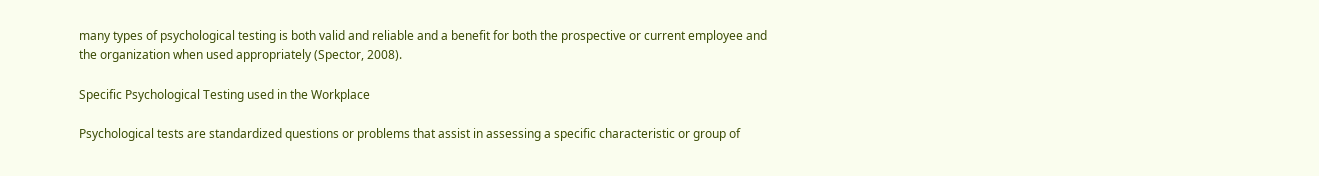many types of psychological testing is both valid and reliable and a benefit for both the prospective or current employee and the organization when used appropriately (Spector, 2008).

Specific Psychological Testing used in the Workplace

Psychological tests are standardized questions or problems that assist in assessing a specific characteristic or group of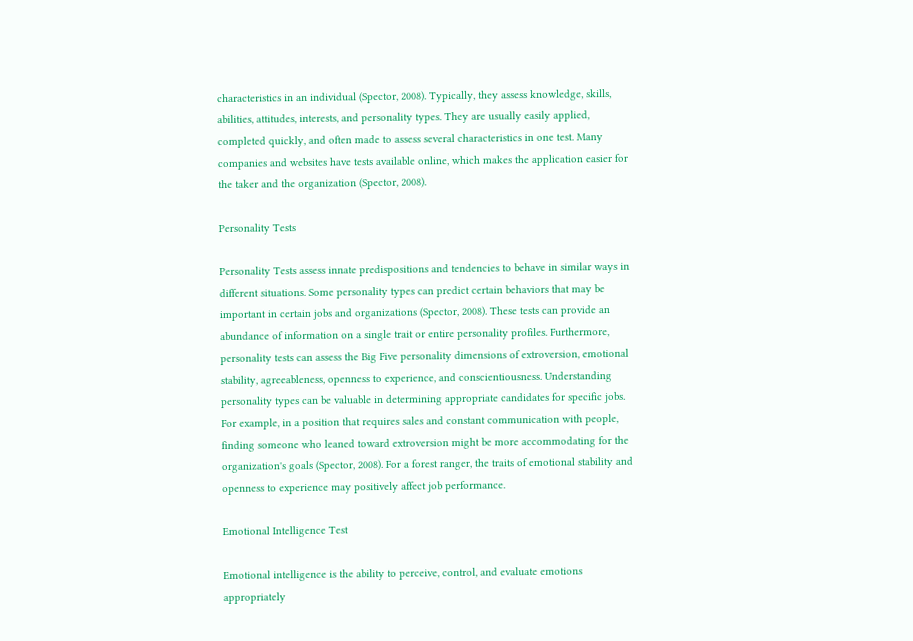characteristics in an individual (Spector, 2008). Typically, they assess knowledge, skills, abilities, attitudes, interests, and personality types. They are usually easily applied, completed quickly, and often made to assess several characteristics in one test. Many companies and websites have tests available online, which makes the application easier for the taker and the organization (Spector, 2008).

Personality Tests

Personality Tests assess innate predispositions and tendencies to behave in similar ways in different situations. Some personality types can predict certain behaviors that may be important in certain jobs and organizations (Spector, 2008). These tests can provide an abundance of information on a single trait or entire personality profiles. Furthermore, personality tests can assess the Big Five personality dimensions of extroversion, emotional stability, agreeableness, openness to experience, and conscientiousness. Understanding personality types can be valuable in determining appropriate candidates for specific jobs. For example, in a position that requires sales and constant communication with people, finding someone who leaned toward extroversion might be more accommodating for the organization's goals (Spector, 2008). For a forest ranger, the traits of emotional stability and openness to experience may positively affect job performance.

Emotional Intelligence Test

Emotional intelligence is the ability to perceive, control, and evaluate emotions appropriately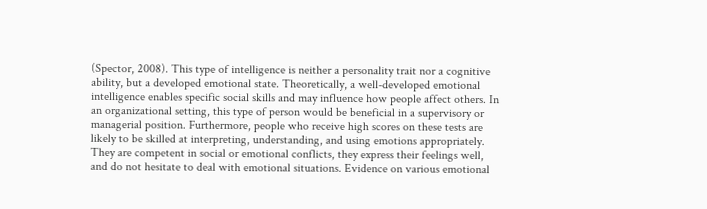(Spector, 2008). This type of intelligence is neither a personality trait nor a cognitive ability, but a developed emotional state. Theoretically, a well-developed emotional intelligence enables specific social skills and may influence how people affect others. In an organizational setting, this type of person would be beneficial in a supervisory or managerial position. Furthermore, people who receive high scores on these tests are likely to be skilled at interpreting, understanding, and using emotions appropriately. They are competent in social or emotional conflicts, they express their feelings well, and do not hesitate to deal with emotional situations. Evidence on various emotional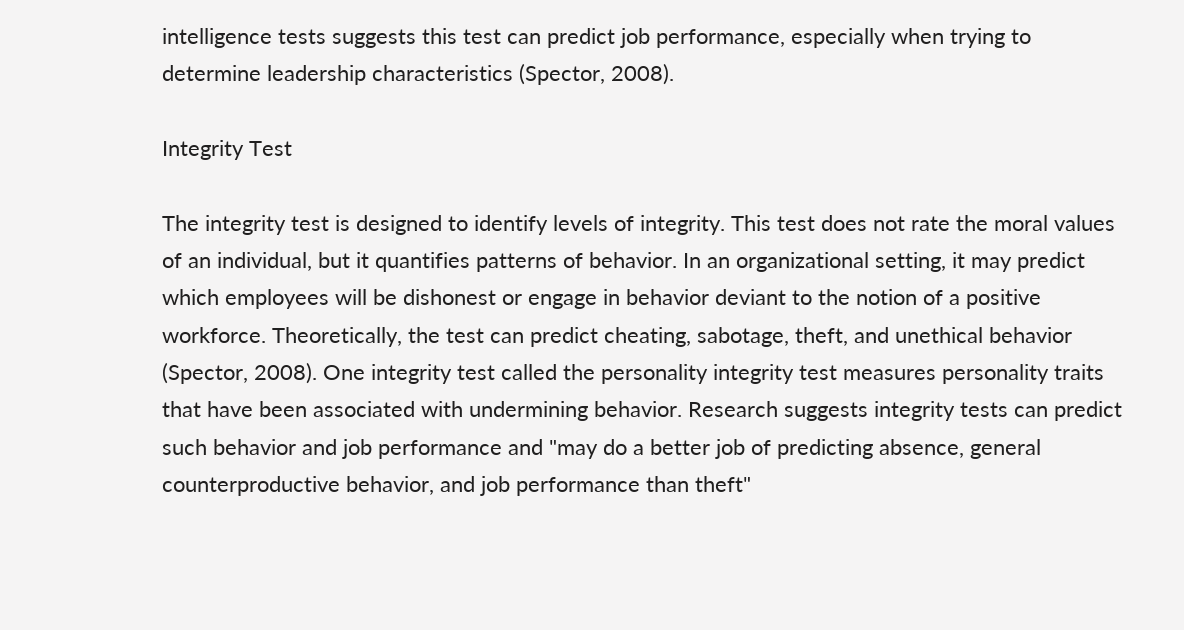intelligence tests suggests this test can predict job performance, especially when trying to determine leadership characteristics (Spector, 2008).

Integrity Test

The integrity test is designed to identify levels of integrity. This test does not rate the moral values of an individual, but it quantifies patterns of behavior. In an organizational setting, it may predict which employees will be dishonest or engage in behavior deviant to the notion of a positive workforce. Theoretically, the test can predict cheating, sabotage, theft, and unethical behavior (Spector, 2008). One integrity test called the personality integrity test measures personality traits that have been associated with undermining behavior. Research suggests integrity tests can predict such behavior and job performance and "may do a better job of predicting absence, general counterproductive behavior, and job performance than theft"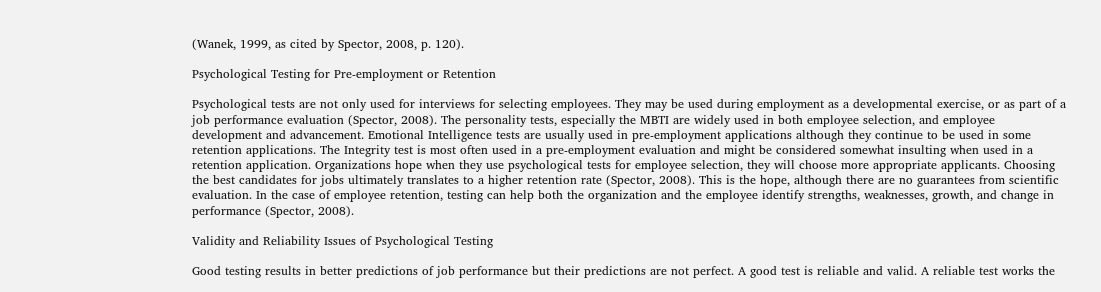(Wanek, 1999, as cited by Spector, 2008, p. 120).

Psychological Testing for Pre-employment or Retention

Psychological tests are not only used for interviews for selecting employees. They may be used during employment as a developmental exercise, or as part of a job performance evaluation (Spector, 2008). The personality tests, especially the MBTI are widely used in both employee selection, and employee development and advancement. Emotional Intelligence tests are usually used in pre-employment applications although they continue to be used in some retention applications. The Integrity test is most often used in a pre-employment evaluation and might be considered somewhat insulting when used in a retention application. Organizations hope when they use psychological tests for employee selection, they will choose more appropriate applicants. Choosing the best candidates for jobs ultimately translates to a higher retention rate (Spector, 2008). This is the hope, although there are no guarantees from scientific evaluation. In the case of employee retention, testing can help both the organization and the employee identify strengths, weaknesses, growth, and change in performance (Spector, 2008).

Validity and Reliability Issues of Psychological Testing

Good testing results in better predictions of job performance but their predictions are not perfect. A good test is reliable and valid. A reliable test works the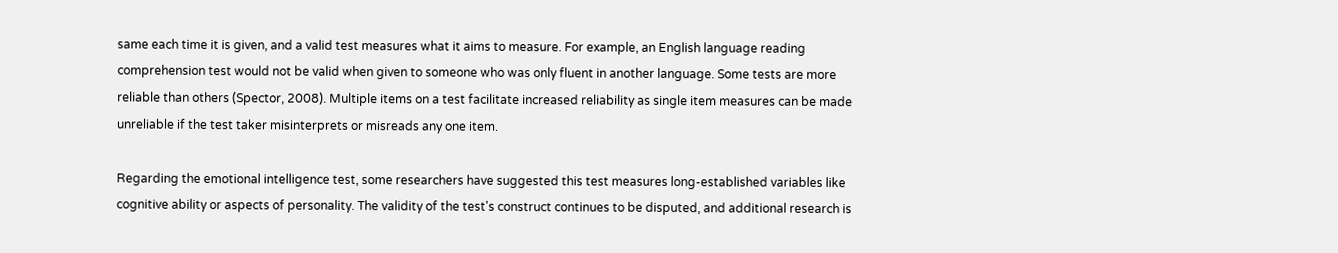same each time it is given, and a valid test measures what it aims to measure. For example, an English language reading comprehension test would not be valid when given to someone who was only fluent in another language. Some tests are more reliable than others (Spector, 2008). Multiple items on a test facilitate increased reliability as single item measures can be made unreliable if the test taker misinterprets or misreads any one item.

Regarding the emotional intelligence test, some researchers have suggested this test measures long-established variables like cognitive ability or aspects of personality. The validity of the test's construct continues to be disputed, and additional research is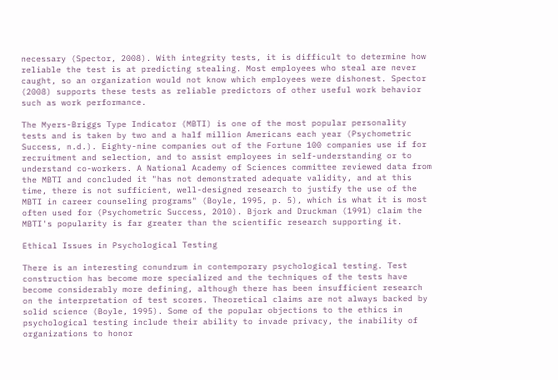necessary (Spector, 2008). With integrity tests, it is difficult to determine how reliable the test is at predicting stealing. Most employees who steal are never caught, so an organization would not know which employees were dishonest. Spector (2008) supports these tests as reliable predictors of other useful work behavior such as work performance.

The Myers-Briggs Type Indicator (MBTI) is one of the most popular personality tests and is taken by two and a half million Americans each year (Psychometric Success, n.d.). Eighty-nine companies out of the Fortune 100 companies use if for recruitment and selection, and to assist employees in self-understanding or to understand co-workers. A National Academy of Sciences committee reviewed data from the MBTI and concluded it "has not demonstrated adequate validity, and at this time, there is not sufficient, well-designed research to justify the use of the MBTI in career counseling programs" (Boyle, 1995, p. 5), which is what it is most often used for (Psychometric Success, 2010). Bjork and Druckman (1991) claim the MBTI's popularity is far greater than the scientific research supporting it.

Ethical Issues in Psychological Testing

There is an interesting conundrum in contemporary psychological testing. Test construction has become more specialized and the techniques of the tests have become considerably more defining, although there has been insufficient research on the interpretation of test scores. Theoretical claims are not always backed by solid science (Boyle, 1995). Some of the popular objections to the ethics in psychological testing include their ability to invade privacy, the inability of organizations to honor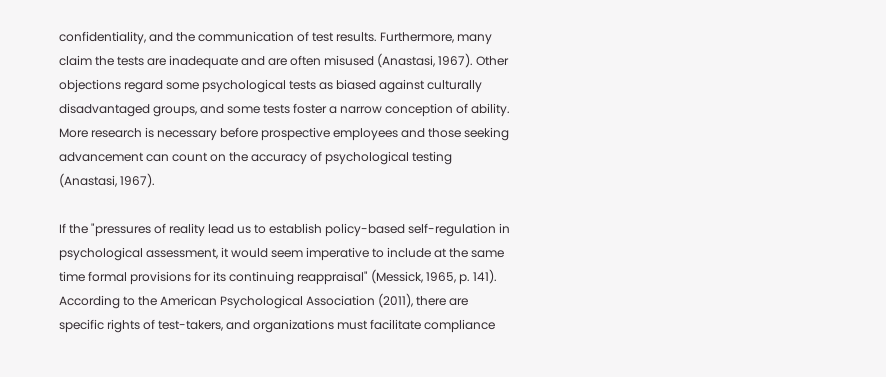confidentiality, and the communication of test results. Furthermore, many claim the tests are inadequate and are often misused (Anastasi, 1967). Other objections regard some psychological tests as biased against culturally disadvantaged groups, and some tests foster a narrow conception of ability. More research is necessary before prospective employees and those seeking advancement can count on the accuracy of psychological testing (Anastasi, 1967).

If the "pressures of reality lead us to establish policy-based self-regulation in psychological assessment, it would seem imperative to include at the same time formal provisions for its continuing reappraisal" (Messick, 1965, p. 141). According to the American Psychological Association (2011), there are specific rights of test-takers, and organizations must facilitate compliance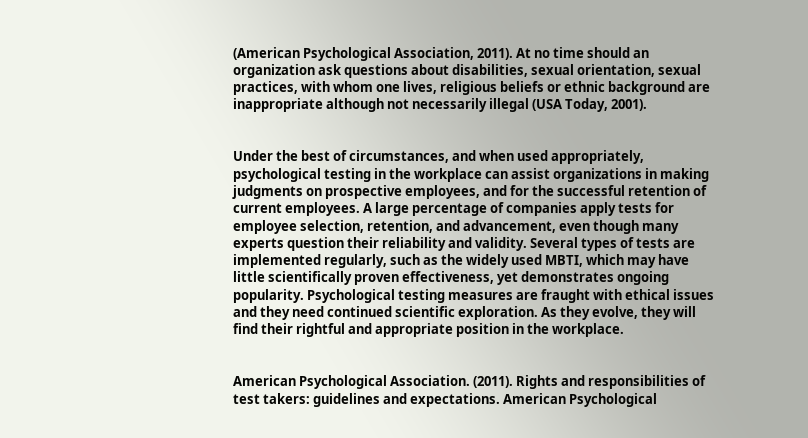(American Psychological Association, 2011). At no time should an organization ask questions about disabilities, sexual orientation, sexual practices, with whom one lives, religious beliefs or ethnic background are inappropriate although not necessarily illegal (USA Today, 2001).


Under the best of circumstances, and when used appropriately, psychological testing in the workplace can assist organizations in making judgments on prospective employees, and for the successful retention of current employees. A large percentage of companies apply tests for employee selection, retention, and advancement, even though many experts question their reliability and validity. Several types of tests are implemented regularly, such as the widely used MBTI, which may have little scientifically proven effectiveness, yet demonstrates ongoing popularity. Psychological testing measures are fraught with ethical issues and they need continued scientific exploration. As they evolve, they will find their rightful and appropriate position in the workplace.


American Psychological Association. (2011). Rights and responsibilities of test takers: guidelines and expectations. American Psychological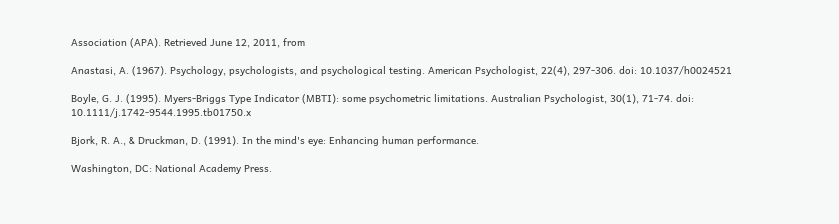Association (APA). Retrieved June 12, 2011, from

Anastasi, A. (1967). Psychology, psychologists, and psychological testing. American Psychologist, 22(4), 297-306. doi: 10.1037/h0024521

Boyle, G. J. (1995). Myers-Briggs Type Indicator (MBTI): some psychometric limitations. Australian Psychologist, 30(1), 71-74. doi: 10.1111/j.1742-9544.1995.tb01750.x

Bjork, R. A., & Druckman, D. (1991). In the mind's eye: Enhancing human performance.

Washington, DC: National Academy Press.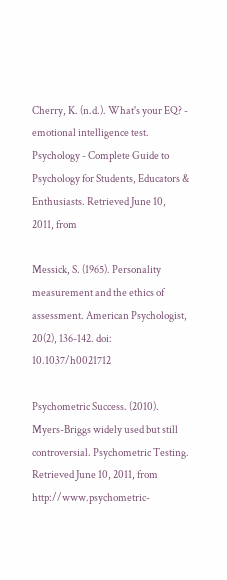Cherry, K. (n.d.). What's your EQ? - emotional intelligence test. Psychology - Complete Guide to Psychology for Students, Educators & Enthusiasts. Retrieved June 10, 2011, from

Messick, S. (1965). Personality measurement and the ethics of assessment. American Psychologist, 20(2), 136-142. doi: 10.1037/h0021712

Psychometric Success. (2010). Myers-Briggs widely used but still controversial. Psychometric Testing. Retrieved June 10, 2011, from http://www.psychometric-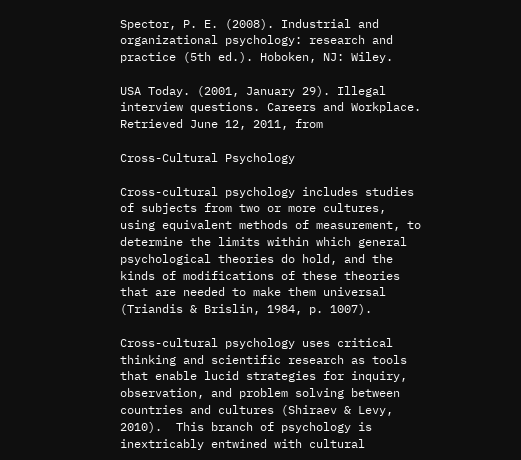Spector, P. E. (2008). Industrial and organizational psychology: research and practice (5th ed.). Hoboken, NJ: Wiley.

USA Today. (2001, January 29). Illegal interview questions. Careers and Workplace. Retrieved June 12, 2011, from

Cross-Cultural Psychology

Cross-cultural psychology includes studies of subjects from two or more cultures, using equivalent methods of measurement, to determine the limits within which general psychological theories do hold, and the kinds of modifications of these theories that are needed to make them universal (Triandis & Brislin, 1984, p. 1007).

Cross-cultural psychology uses critical thinking and scientific research as tools that enable lucid strategies for inquiry, observation, and problem solving between countries and cultures (Shiraev & Levy, 2010).  This branch of psychology is inextricably entwined with cultural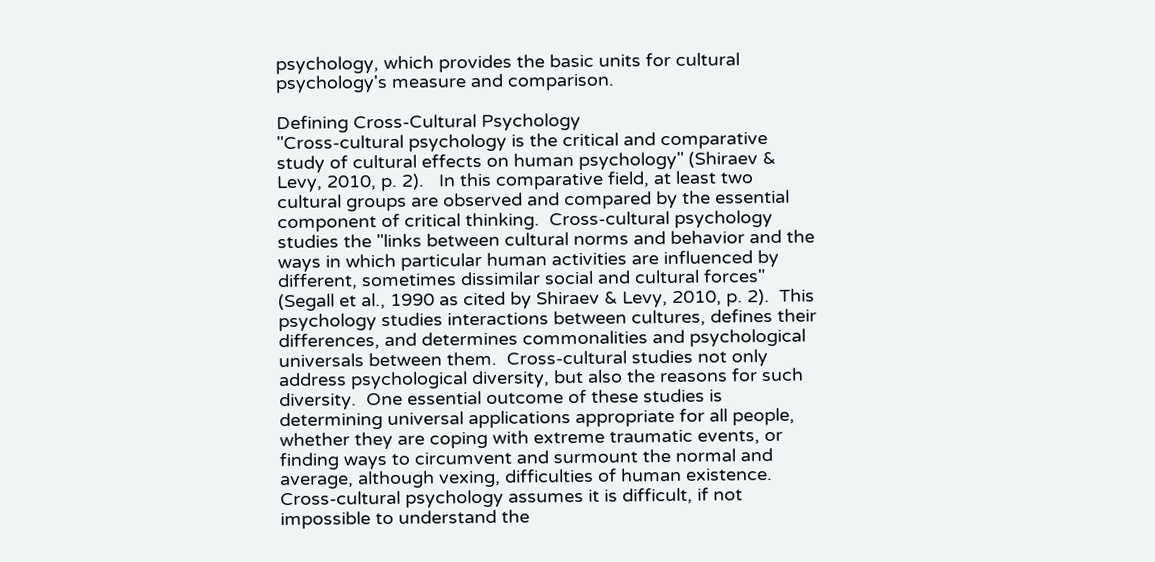psychology, which provides the basic units for cultural psychology's measure and comparison.

Defining Cross-Cultural Psychology
"Cross-cultural psychology is the critical and comparative study of cultural effects on human psychology" (Shiraev & Levy, 2010, p. 2).   In this comparative field, at least two cultural groups are observed and compared by the essential component of critical thinking.  Cross-cultural psychology studies the "links between cultural norms and behavior and the ways in which particular human activities are influenced by different, sometimes dissimilar social and cultural forces" (Segall et al., 1990 as cited by Shiraev & Levy, 2010, p. 2).  This psychology studies interactions between cultures, defines their differences, and determines commonalities and psychological universals between them.  Cross-cultural studies not only address psychological diversity, but also the reasons for such diversity.  One essential outcome of these studies is determining universal applications appropriate for all people, whether they are coping with extreme traumatic events, or finding ways to circumvent and surmount the normal and average, although vexing, difficulties of human existence.
Cross-cultural psychology assumes it is difficult, if not impossible to understand the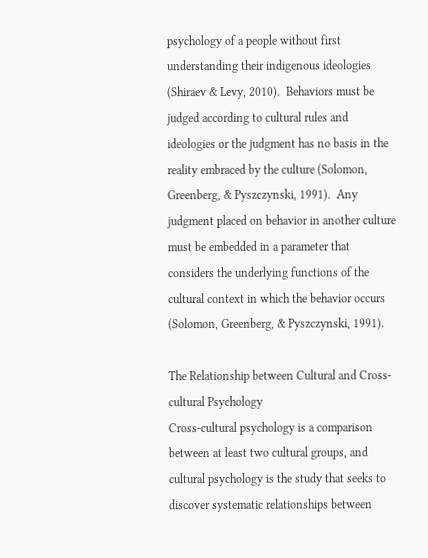psychology of a people without first understanding their indigenous ideologies (Shiraev & Levy, 2010).  Behaviors must be judged according to cultural rules and ideologies or the judgment has no basis in the reality embraced by the culture (Solomon, Greenberg, & Pyszczynski, 1991).  Any judgment placed on behavior in another culture must be embedded in a parameter that considers the underlying functions of the cultural context in which the behavior occurs (Solomon, Greenberg, & Pyszczynski, 1991).

The Relationship between Cultural and Cross-cultural Psychology
Cross-cultural psychology is a comparison between at least two cultural groups, and cultural psychology is the study that seeks to discover systematic relationships between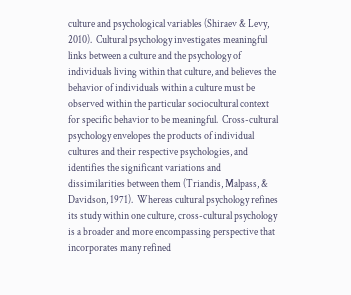culture and psychological variables (Shiraev & Levy, 2010).  Cultural psychology investigates meaningful links between a culture and the psychology of individuals living within that culture, and believes the behavior of individuals within a culture must be observed within the particular sociocultural context for specific behavior to be meaningful.  Cross-cultural psychology envelopes the products of individual cultures and their respective psychologies, and identifies the significant variations and dissimilarities between them (Triandis, Malpass, & Davidson, 1971).  Whereas cultural psychology refines its study within one culture, cross-cultural psychology is a broader and more encompassing perspective that incorporates many refined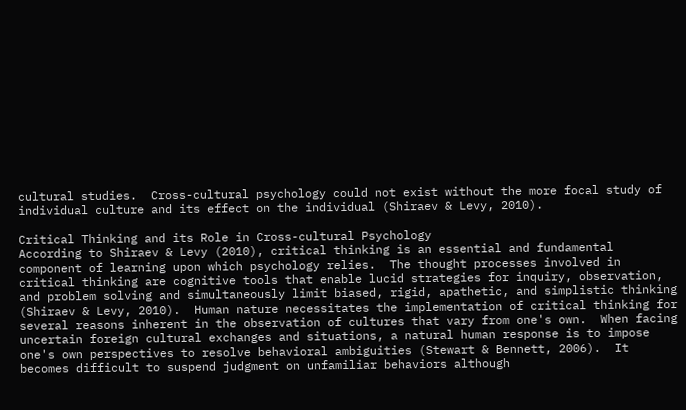cultural studies.  Cross-cultural psychology could not exist without the more focal study of individual culture and its effect on the individual (Shiraev & Levy, 2010).

Critical Thinking and its Role in Cross-cultural Psychology
According to Shiraev & Levy (2010), critical thinking is an essential and fundamental component of learning upon which psychology relies.  The thought processes involved in critical thinking are cognitive tools that enable lucid strategies for inquiry, observation, and problem solving and simultaneously limit biased, rigid, apathetic, and simplistic thinking (Shiraev & Levy, 2010).  Human nature necessitates the implementation of critical thinking for several reasons inherent in the observation of cultures that vary from one's own.  When facing uncertain foreign cultural exchanges and situations, a natural human response is to impose one's own perspectives to resolve behavioral ambiguities (Stewart & Bennett, 2006).  It becomes difficult to suspend judgment on unfamiliar behaviors although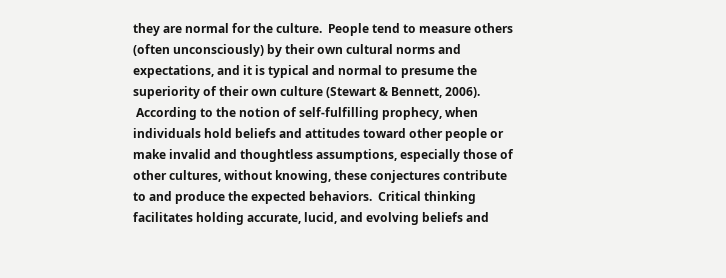they are normal for the culture.  People tend to measure others (often unconsciously) by their own cultural norms and expectations, and it is typical and normal to presume the superiority of their own culture (Stewart & Bennett, 2006).
 According to the notion of self-fulfilling prophecy, when individuals hold beliefs and attitudes toward other people or make invalid and thoughtless assumptions, especially those of other cultures, without knowing, these conjectures contribute to and produce the expected behaviors.  Critical thinking facilitates holding accurate, lucid, and evolving beliefs and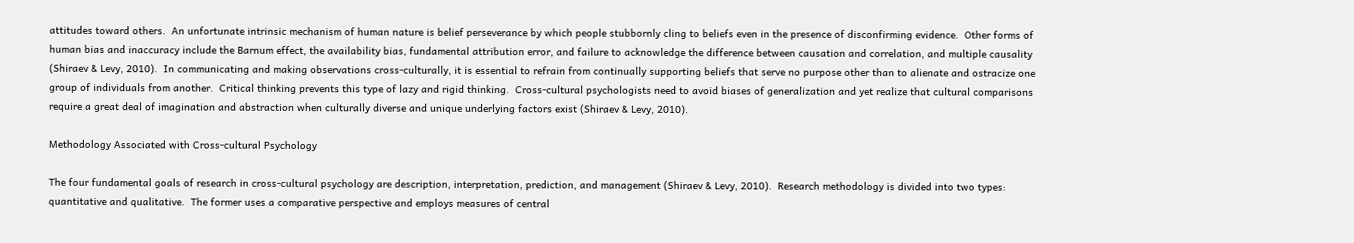attitudes toward others.  An unfortunate intrinsic mechanism of human nature is belief perseverance by which people stubbornly cling to beliefs even in the presence of disconfirming evidence.  Other forms of human bias and inaccuracy include the Barnum effect, the availability bias, fundamental attribution error, and failure to acknowledge the difference between causation and correlation, and multiple causality (Shiraev & Levy, 2010).  In communicating and making observations cross-culturally, it is essential to refrain from continually supporting beliefs that serve no purpose other than to alienate and ostracize one group of individuals from another.  Critical thinking prevents this type of lazy and rigid thinking.  Cross-cultural psychologists need to avoid biases of generalization and yet realize that cultural comparisons require a great deal of imagination and abstraction when culturally diverse and unique underlying factors exist (Shiraev & Levy, 2010).

Methodology Associated with Cross-cultural Psychology

The four fundamental goals of research in cross-cultural psychology are description, interpretation, prediction, and management (Shiraev & Levy, 2010).  Research methodology is divided into two types: quantitative and qualitative.  The former uses a comparative perspective and employs measures of central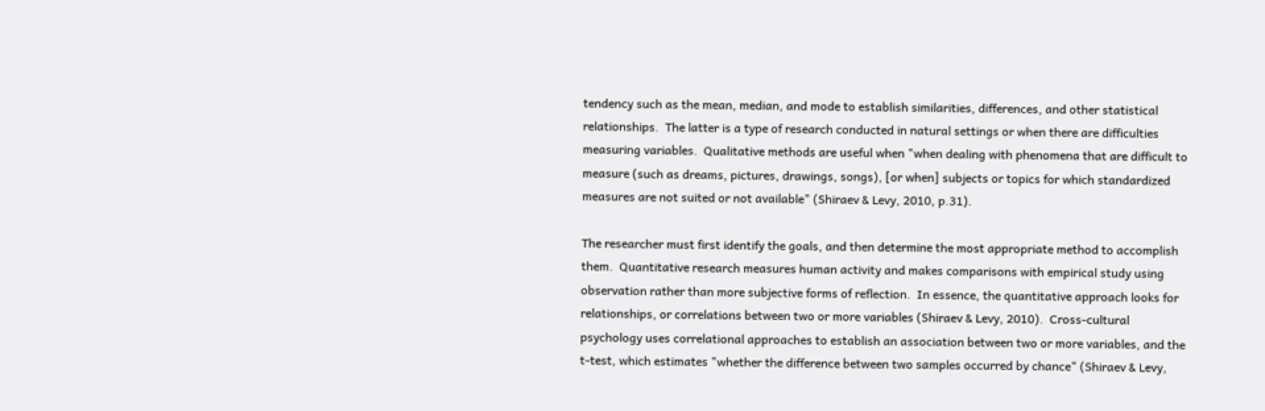tendency such as the mean, median, and mode to establish similarities, differences, and other statistical relationships.  The latter is a type of research conducted in natural settings or when there are difficulties measuring variables.  Qualitative methods are useful when "when dealing with phenomena that are difficult to measure (such as dreams, pictures, drawings, songs), [or when] subjects or topics for which standardized measures are not suited or not available" (Shiraev & Levy, 2010, p.31).

The researcher must first identify the goals, and then determine the most appropriate method to accomplish them.  Quantitative research measures human activity and makes comparisons with empirical study using observation rather than more subjective forms of reflection.  In essence, the quantitative approach looks for relationships, or correlations between two or more variables (Shiraev & Levy, 2010).  Cross-cultural psychology uses correlational approaches to establish an association between two or more variables, and the t-test, which estimates "whether the difference between two samples occurred by chance" (Shiraev & Levy,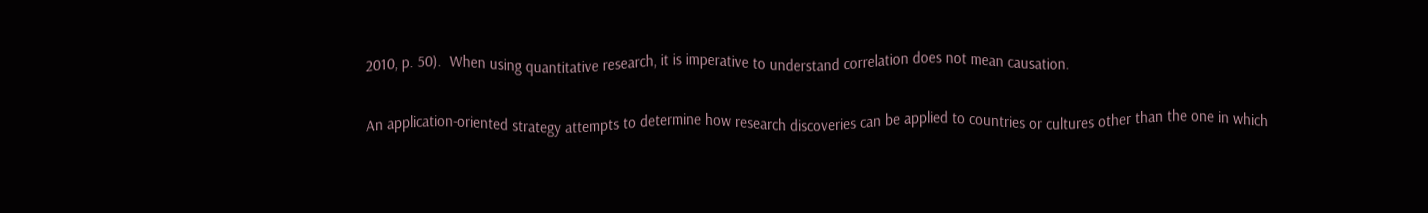2010, p. 50).  When using quantitative research, it is imperative to understand correlation does not mean causation.

An application-oriented strategy attempts to determine how research discoveries can be applied to countries or cultures other than the one in which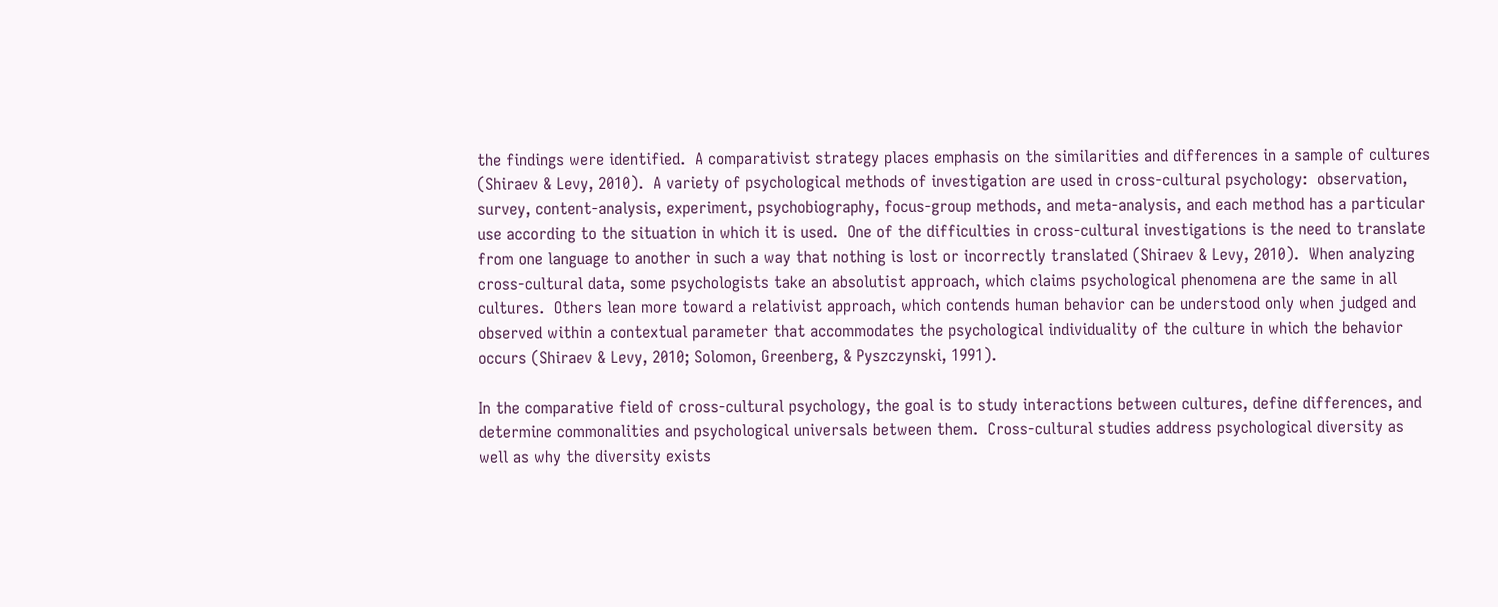the findings were identified.  A comparativist strategy places emphasis on the similarities and differences in a sample of cultures (Shiraev & Levy, 2010).  A variety of psychological methods of investigation are used in cross-cultural psychology:  observation, survey, content-analysis, experiment, psychobiography, focus-group methods, and meta-analysis, and each method has a particular use according to the situation in which it is used.  One of the difficulties in cross-cultural investigations is the need to translate from one language to another in such a way that nothing is lost or incorrectly translated (Shiraev & Levy, 2010).  When analyzing cross-cultural data, some psychologists take an absolutist approach, which claims psychological phenomena are the same in all cultures.  Others lean more toward a relativist approach, which contends human behavior can be understood only when judged and observed within a contextual parameter that accommodates the psychological individuality of the culture in which the behavior occurs (Shiraev & Levy, 2010; Solomon, Greenberg, & Pyszczynski, 1991).

In the comparative field of cross-cultural psychology, the goal is to study interactions between cultures, define differences, and determine commonalities and psychological universals between them.  Cross-cultural studies address psychological diversity as well as why the diversity exists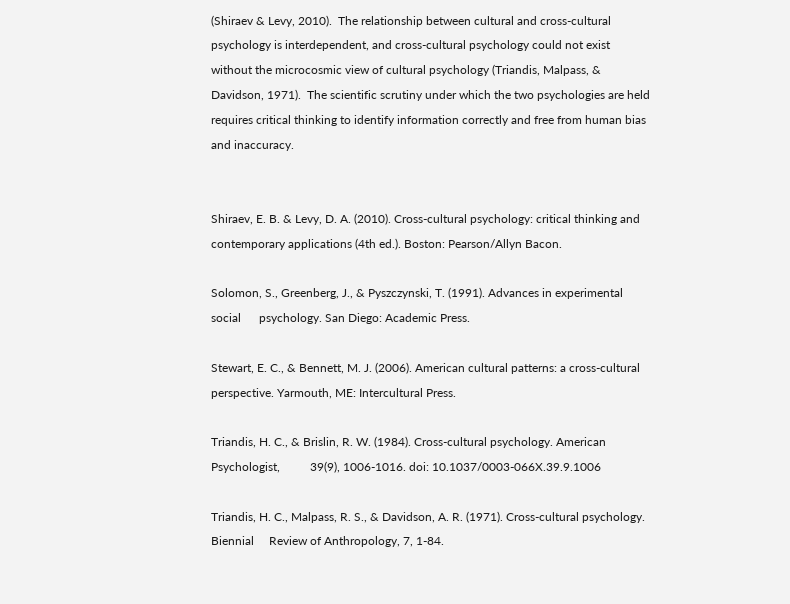(Shiraev & Levy, 2010).  The relationship between cultural and cross-cultural psychology is interdependent, and cross-cultural psychology could not exist without the microcosmic view of cultural psychology (Triandis, Malpass, & Davidson, 1971).  The scientific scrutiny under which the two psychologies are held requires critical thinking to identify information correctly and free from human bias and inaccuracy.


Shiraev, E. B. & Levy, D. A. (2010). Cross-cultural psychology: critical thinking and         contemporary applications (4th ed.). Boston: Pearson/Allyn Bacon.

Solomon, S., Greenberg, J., & Pyszczynski, T. (1991). Advances in experimental social      psychology. San Diego: Academic Press.

Stewart, E. C., & Bennett, M. J. (2006). American cultural patterns: a cross-cultural perspective. Yarmouth, ME: Intercultural Press.

Triandis, H. C., & Brislin, R. W. (1984). Cross-cultural psychology. American Psychologist,          39(9), 1006-1016. doi: 10.1037/0003-066X.39.9.1006

Triandis, H. C., Malpass, R. S., & Davidson, A. R. (1971). Cross-cultural psychology. Biennial     Review of Anthropology, 7, 1-84.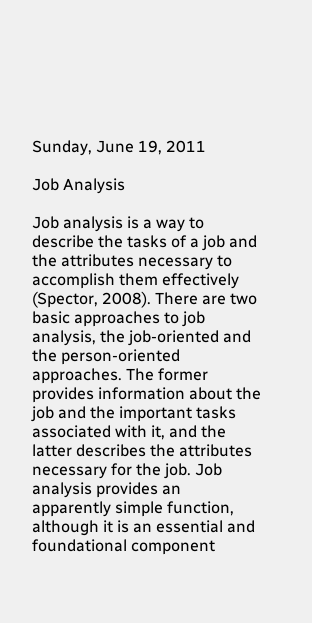Sunday, June 19, 2011

Job Analysis

Job analysis is a way to describe the tasks of a job and the attributes necessary to accomplish them effectively (Spector, 2008). There are two basic approaches to job analysis, the job-oriented and the person-oriented approaches. The former provides information about the job and the important tasks associated with it, and the latter describes the attributes necessary for the job. Job analysis provides an apparently simple function, although it is an essential and foundational component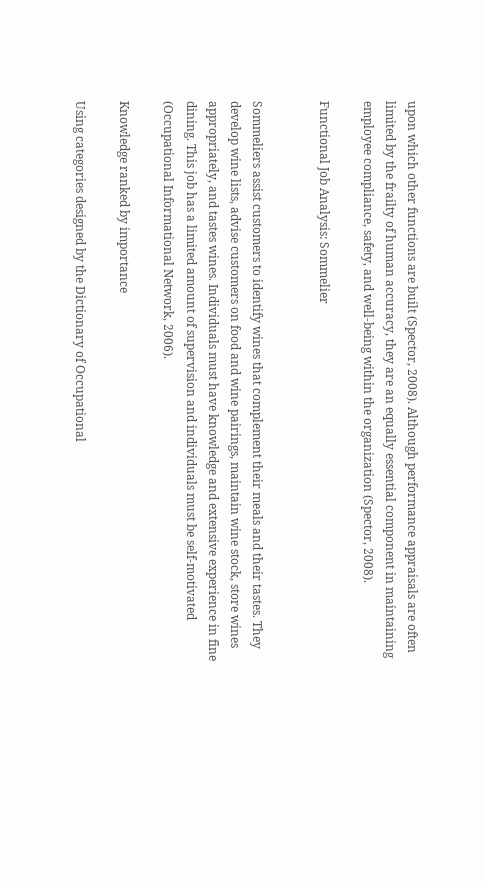upon which other functions are built (Spector, 2008). Although performance appraisals are often limited by the frailty of human accuracy, they are an equally essential component in maintaining employee compliance, safety, and well-being within the organization (Spector, 2008).

Functional Job Analysis: Sommelier


Sommeliers assist customers to identify wines that complement their meals and their tastes. They develop wine lists, advise customers on food and wine pairings, maintain wine stock, store wines appropriately, and tastes wines. Individuals must have knowledge and extensive experience in fine dining. This job has a limited amount of supervision and individuals must be self-motivated (Occupational Informational Network, 2006).

Knowledge ranked by importance

Using categories designed by the Dictionary of Occupational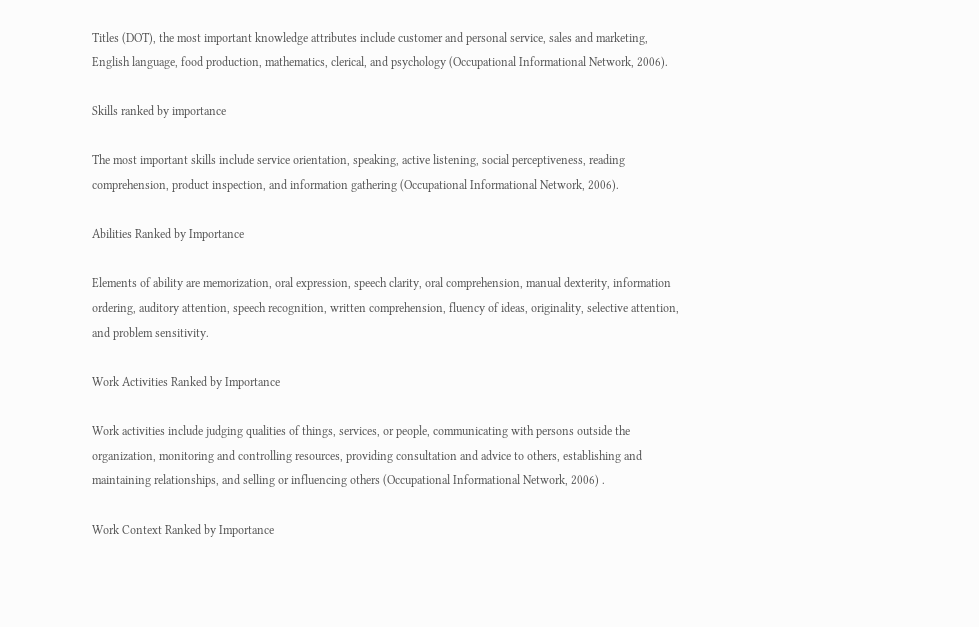Titles (DOT), the most important knowledge attributes include customer and personal service, sales and marketing, English language, food production, mathematics, clerical, and psychology (Occupational Informational Network, 2006).

Skills ranked by importance

The most important skills include service orientation, speaking, active listening, social perceptiveness, reading comprehension, product inspection, and information gathering (Occupational Informational Network, 2006).

Abilities Ranked by Importance

Elements of ability are memorization, oral expression, speech clarity, oral comprehension, manual dexterity, information ordering, auditory attention, speech recognition, written comprehension, fluency of ideas, originality, selective attention, and problem sensitivity.

Work Activities Ranked by Importance

Work activities include judging qualities of things, services, or people, communicating with persons outside the organization, monitoring and controlling resources, providing consultation and advice to others, establishing and maintaining relationships, and selling or influencing others (Occupational Informational Network, 2006) .

Work Context Ranked by Importance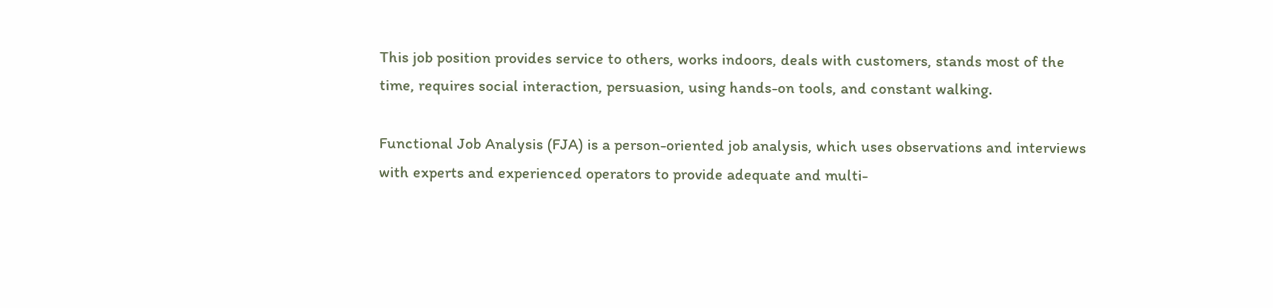This job position provides service to others, works indoors, deals with customers, stands most of the time, requires social interaction, persuasion, using hands-on tools, and constant walking.

Functional Job Analysis (FJA) is a person-oriented job analysis, which uses observations and interviews with experts and experienced operators to provide adequate and multi-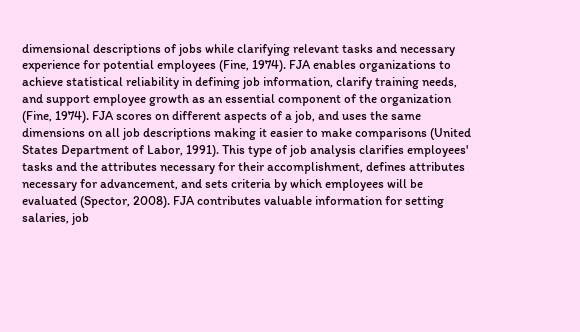dimensional descriptions of jobs while clarifying relevant tasks and necessary experience for potential employees (Fine, 1974). FJA enables organizations to achieve statistical reliability in defining job information, clarify training needs, and support employee growth as an essential component of the organization (Fine, 1974). FJA scores on different aspects of a job, and uses the same dimensions on all job descriptions making it easier to make comparisons (United States Department of Labor, 1991). This type of job analysis clarifies employees' tasks and the attributes necessary for their accomplishment, defines attributes necessary for advancement, and sets criteria by which employees will be evaluated (Spector, 2008). FJA contributes valuable information for setting salaries, job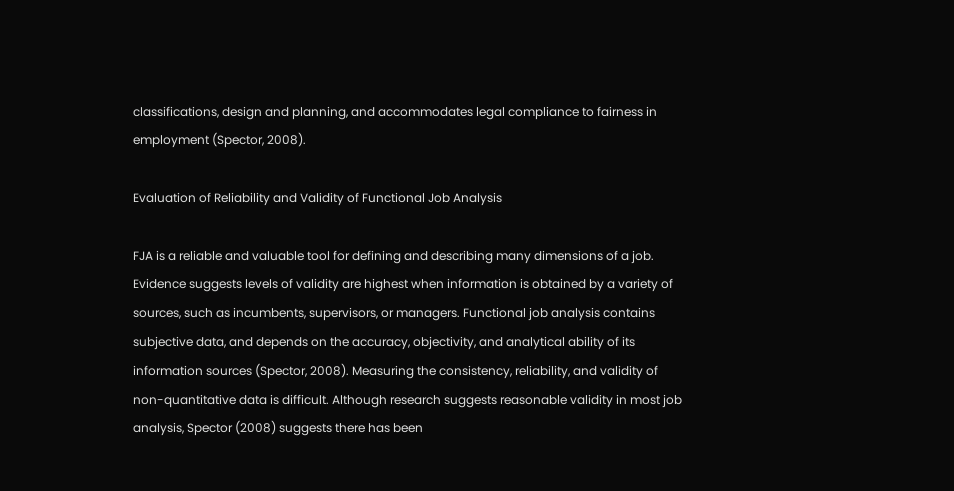classifications, design and planning, and accommodates legal compliance to fairness in employment (Spector, 2008).

Evaluation of Reliability and Validity of Functional Job Analysis

FJA is a reliable and valuable tool for defining and describing many dimensions of a job. Evidence suggests levels of validity are highest when information is obtained by a variety of sources, such as incumbents, supervisors, or managers. Functional job analysis contains subjective data, and depends on the accuracy, objectivity, and analytical ability of its information sources (Spector, 2008). Measuring the consistency, reliability, and validity of non-quantitative data is difficult. Although research suggests reasonable validity in most job analysis, Spector (2008) suggests there has been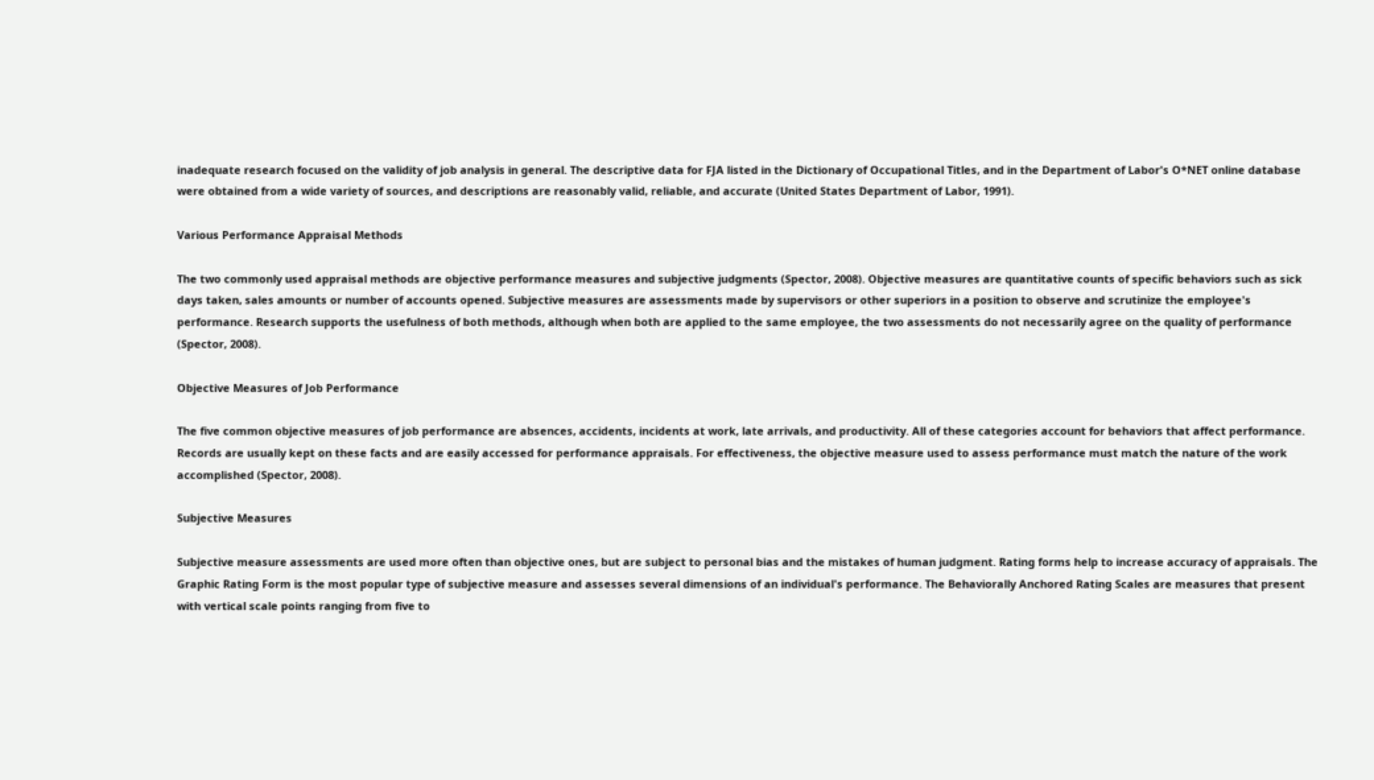inadequate research focused on the validity of job analysis in general. The descriptive data for FJA listed in the Dictionary of Occupational Titles, and in the Department of Labor's O*NET online database were obtained from a wide variety of sources, and descriptions are reasonably valid, reliable, and accurate (United States Department of Labor, 1991).

Various Performance Appraisal Methods

The two commonly used appraisal methods are objective performance measures and subjective judgments (Spector, 2008). Objective measures are quantitative counts of specific behaviors such as sick days taken, sales amounts or number of accounts opened. Subjective measures are assessments made by supervisors or other superiors in a position to observe and scrutinize the employee's performance. Research supports the usefulness of both methods, although when both are applied to the same employee, the two assessments do not necessarily agree on the quality of performance (Spector, 2008).

Objective Measures of Job Performance

The five common objective measures of job performance are absences, accidents, incidents at work, late arrivals, and productivity. All of these categories account for behaviors that affect performance. Records are usually kept on these facts and are easily accessed for performance appraisals. For effectiveness, the objective measure used to assess performance must match the nature of the work accomplished (Spector, 2008).

Subjective Measures

Subjective measure assessments are used more often than objective ones, but are subject to personal bias and the mistakes of human judgment. Rating forms help to increase accuracy of appraisals. The Graphic Rating Form is the most popular type of subjective measure and assesses several dimensions of an individual's performance. The Behaviorally Anchored Rating Scales are measures that present with vertical scale points ranging from five to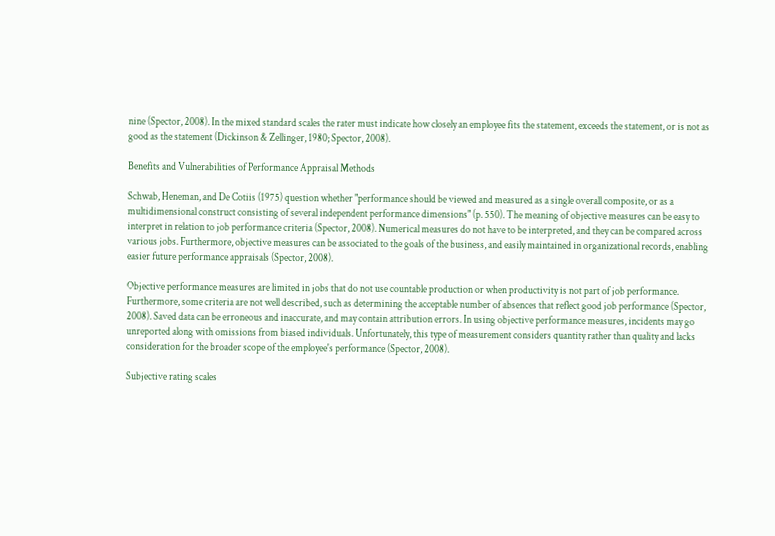nine (Spector, 2008). In the mixed standard scales the rater must indicate how closely an employee fits the statement, exceeds the statement, or is not as good as the statement (Dickinson & Zellinger, 1980; Spector, 2008).

Benefits and Vulnerabilities of Performance Appraisal Methods

Schwab, Heneman, and De Cotiis (1975) question whether "performance should be viewed and measured as a single overall composite, or as a multidimensional construct consisting of several independent performance dimensions" (p. 550). The meaning of objective measures can be easy to interpret in relation to job performance criteria (Spector, 2008). Numerical measures do not have to be interpreted, and they can be compared across various jobs. Furthermore, objective measures can be associated to the goals of the business, and easily maintained in organizational records, enabling easier future performance appraisals (Spector, 2008).

Objective performance measures are limited in jobs that do not use countable production or when productivity is not part of job performance. Furthermore, some criteria are not well described, such as determining the acceptable number of absences that reflect good job performance (Spector, 2008). Saved data can be erroneous and inaccurate, and may contain attribution errors. In using objective performance measures, incidents may go unreported along with omissions from biased individuals. Unfortunately, this type of measurement considers quantity rather than quality and lacks consideration for the broader scope of the employee's performance (Spector, 2008).

Subjective rating scales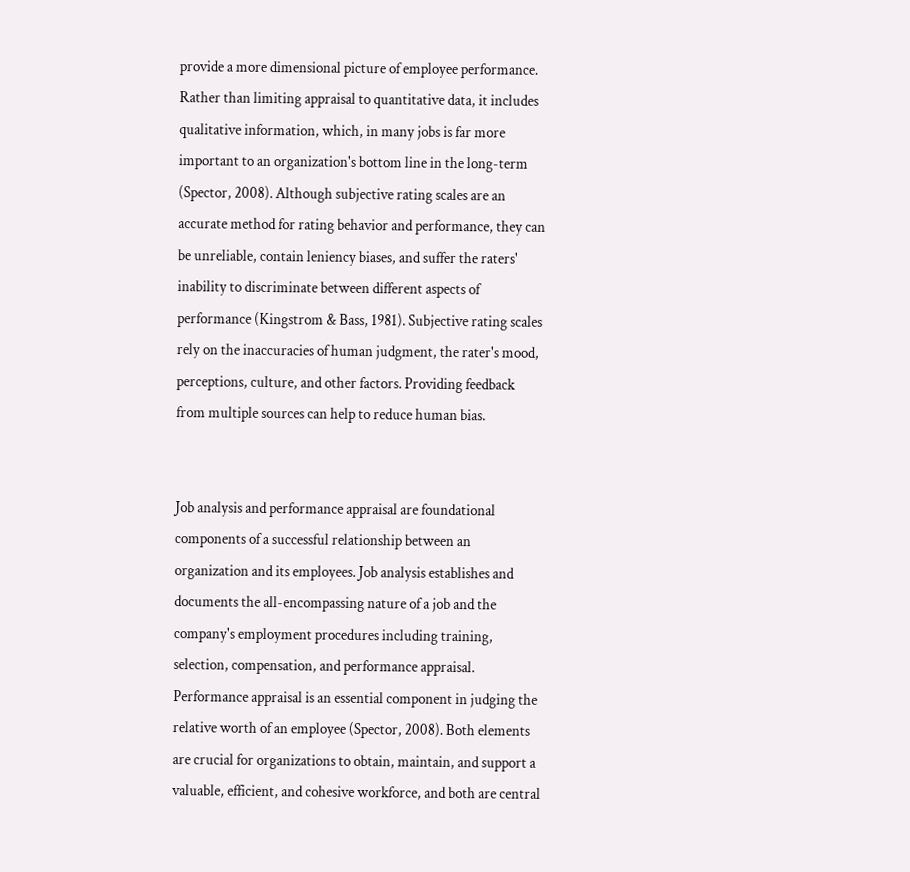provide a more dimensional picture of employee performance. Rather than limiting appraisal to quantitative data, it includes qualitative information, which, in many jobs is far more important to an organization's bottom line in the long-term (Spector, 2008). Although subjective rating scales are an accurate method for rating behavior and performance, they can be unreliable, contain leniency biases, and suffer the raters' inability to discriminate between different aspects of performance (Kingstrom & Bass, 1981). Subjective rating scales rely on the inaccuracies of human judgment, the rater's mood, perceptions, culture, and other factors. Providing feedback from multiple sources can help to reduce human bias.


Job analysis and performance appraisal are foundational components of a successful relationship between an organization and its employees. Job analysis establishes and documents the all-encompassing nature of a job and the company's employment procedures including training, selection, compensation, and performance appraisal. Performance appraisal is an essential component in judging the relative worth of an employee (Spector, 2008). Both elements are crucial for organizations to obtain, maintain, and support a valuable, efficient, and cohesive workforce, and both are central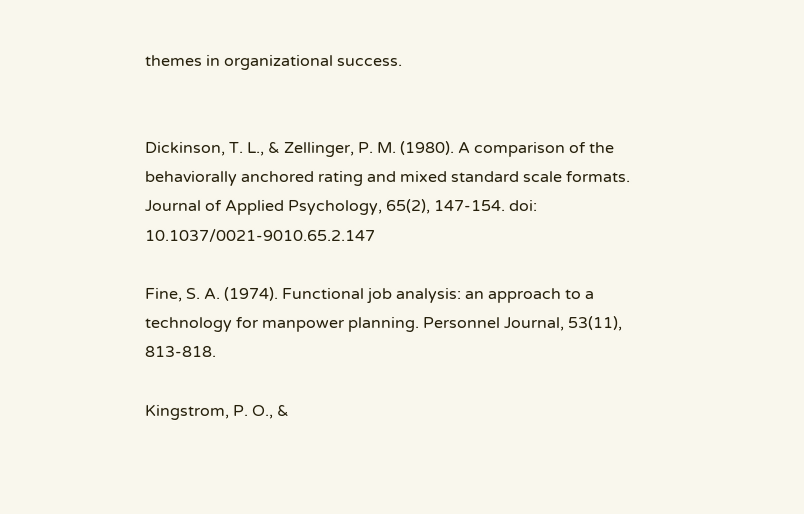themes in organizational success.


Dickinson, T. L., & Zellinger, P. M. (1980). A comparison of the behaviorally anchored rating and mixed standard scale formats. Journal of Applied Psychology, 65(2), 147-154. doi: 10.1037/0021-9010.65.2.147

Fine, S. A. (1974). Functional job analysis: an approach to a technology for manpower planning. Personnel Journal, 53(11), 813-818.

Kingstrom, P. O., &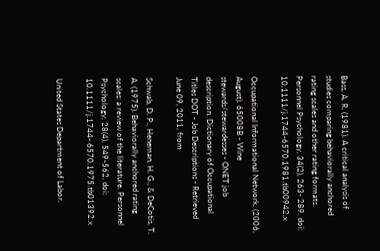Bass, A. R. (1981). A critical analysis of studies comparing behaviorally anchored rating scales and other rating formats. Personnel Psychology, 34(2), 263- 289. doi: 10.1111/j.1744-6570.1981.tb00942.x

Occupational Informational Network. (2006, August). 65008B - Wine stewards/stewardesses - ONET job description. Dictionary of Occupational Titles DOT - Job Descriptions - Retrieved June 09, 2011, from

Schwab, D. P., Heneman, H. G., & DeCotis, T. A. (1975). Behaviorally anchored rating scales: a review of the literature. Personnel Psychology, 28(4), 549-562. doi: 10.1111/j.1744- 6570.1975.tb01392.x

United States Department of Labor.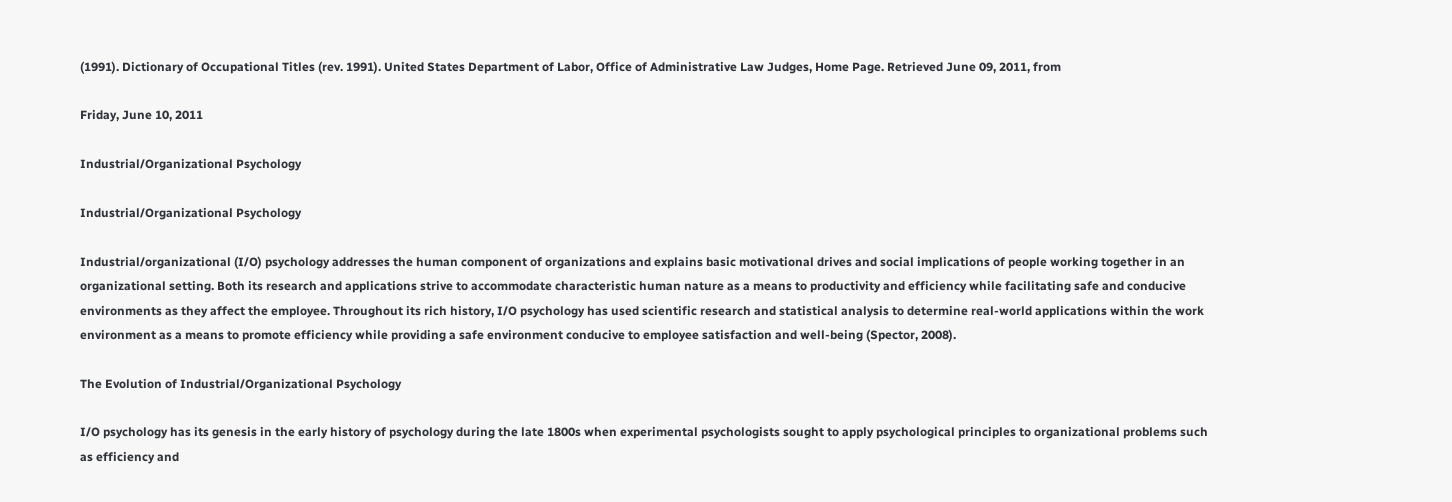(1991). Dictionary of Occupational Titles (rev. 1991). United States Department of Labor, Office of Administrative Law Judges, Home Page. Retrieved June 09, 2011, from

Friday, June 10, 2011

Industrial/Organizational Psychology

Industrial/Organizational Psychology

Industrial/organizational (I/O) psychology addresses the human component of organizations and explains basic motivational drives and social implications of people working together in an organizational setting. Both its research and applications strive to accommodate characteristic human nature as a means to productivity and efficiency while facilitating safe and conducive environments as they affect the employee. Throughout its rich history, I/O psychology has used scientific research and statistical analysis to determine real-world applications within the work environment as a means to promote efficiency while providing a safe environment conducive to employee satisfaction and well-being (Spector, 2008).

The Evolution of Industrial/Organizational Psychology

I/O psychology has its genesis in the early history of psychology during the late 1800s when experimental psychologists sought to apply psychological principles to organizational problems such as efficiency and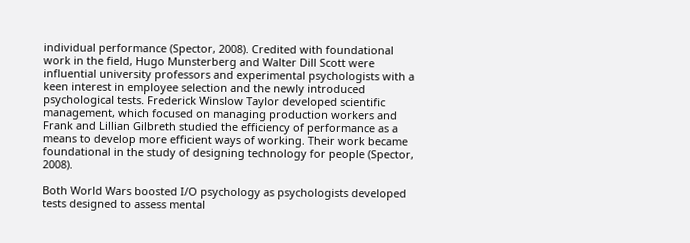individual performance (Spector, 2008). Credited with foundational work in the field, Hugo Munsterberg and Walter Dill Scott were influential university professors and experimental psychologists with a keen interest in employee selection and the newly introduced psychological tests. Frederick Winslow Taylor developed scientific management, which focused on managing production workers and Frank and Lillian Gilbreth studied the efficiency of performance as a means to develop more efficient ways of working. Their work became foundational in the study of designing technology for people (Spector, 2008).

Both World Wars boosted I/O psychology as psychologists developed tests designed to assess mental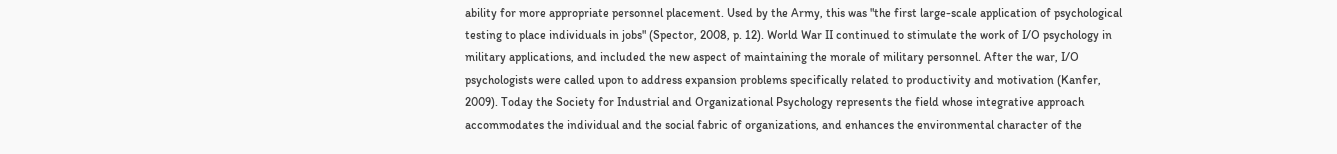ability for more appropriate personnel placement. Used by the Army, this was "the first large-scale application of psychological testing to place individuals in jobs" (Spector, 2008, p. 12). World War II continued to stimulate the work of I/O psychology in military applications, and included the new aspect of maintaining the morale of military personnel. After the war, I/O psychologists were called upon to address expansion problems specifically related to productivity and motivation (Kanfer, 2009). Today the Society for Industrial and Organizational Psychology represents the field whose integrative approach accommodates the individual and the social fabric of organizations, and enhances the environmental character of the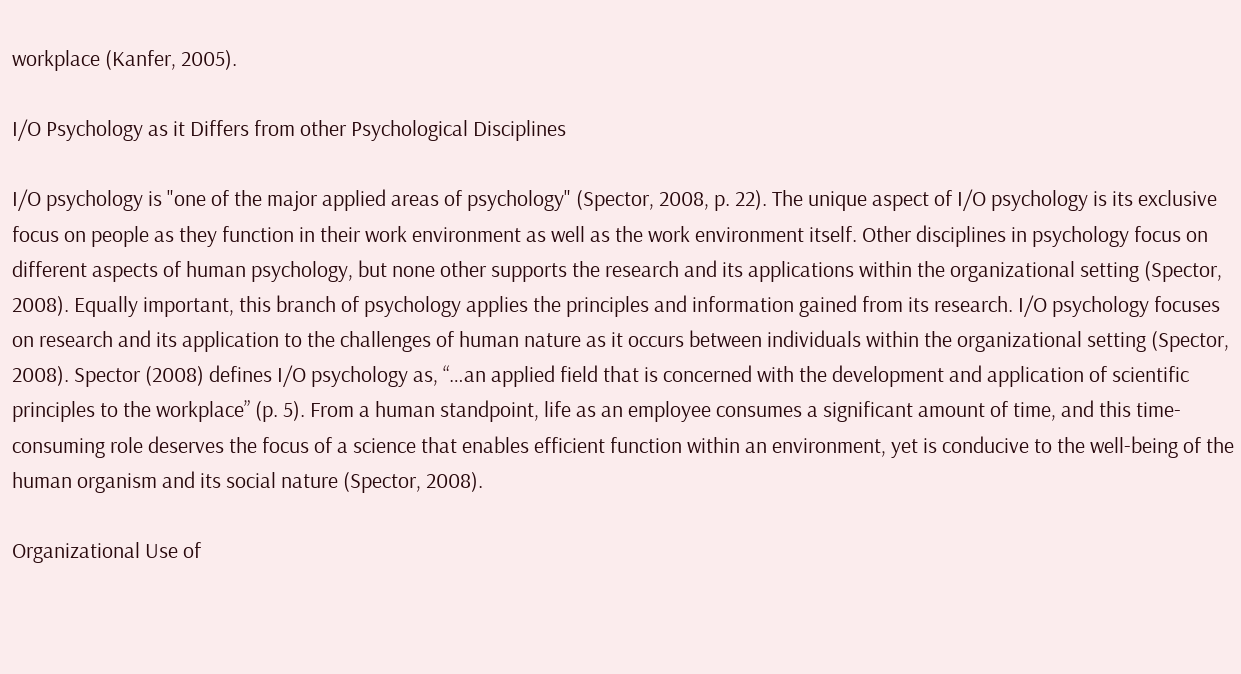workplace (Kanfer, 2005).

I/O Psychology as it Differs from other Psychological Disciplines

I/O psychology is "one of the major applied areas of psychology" (Spector, 2008, p. 22). The unique aspect of I/O psychology is its exclusive focus on people as they function in their work environment as well as the work environment itself. Other disciplines in psychology focus on different aspects of human psychology, but none other supports the research and its applications within the organizational setting (Spector, 2008). Equally important, this branch of psychology applies the principles and information gained from its research. I/O psychology focuses on research and its application to the challenges of human nature as it occurs between individuals within the organizational setting (Spector, 2008). Spector (2008) defines I/O psychology as, “…an applied field that is concerned with the development and application of scientific principles to the workplace” (p. 5). From a human standpoint, life as an employee consumes a significant amount of time, and this time-consuming role deserves the focus of a science that enables efficient function within an environment, yet is conducive to the well-being of the human organism and its social nature (Spector, 2008).

Organizational Use of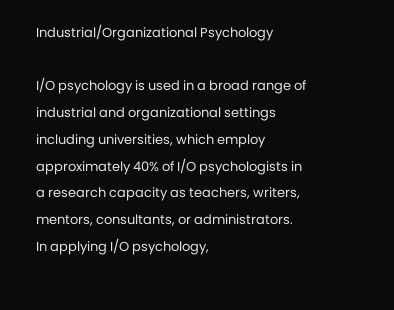Industrial/Organizational Psychology

I/O psychology is used in a broad range of industrial and organizational settings including universities, which employ approximately 40% of I/O psychologists in a research capacity as teachers, writers, mentors, consultants, or administrators. In applying I/O psychology,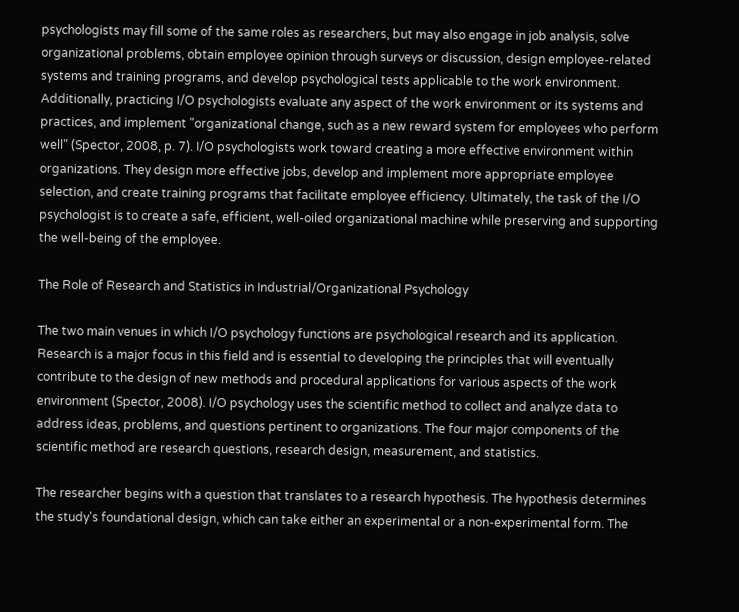psychologists may fill some of the same roles as researchers, but may also engage in job analysis, solve organizational problems, obtain employee opinion through surveys or discussion, design employee-related systems and training programs, and develop psychological tests applicable to the work environment. Additionally, practicing I/O psychologists evaluate any aspect of the work environment or its systems and practices, and implement "organizational change, such as a new reward system for employees who perform well" (Spector, 2008, p. 7). I/O psychologists work toward creating a more effective environment within organizations. They design more effective jobs, develop and implement more appropriate employee selection, and create training programs that facilitate employee efficiency. Ultimately, the task of the I/O psychologist is to create a safe, efficient, well-oiled organizational machine while preserving and supporting the well-being of the employee.

The Role of Research and Statistics in Industrial/Organizational Psychology

The two main venues in which I/O psychology functions are psychological research and its application. Research is a major focus in this field and is essential to developing the principles that will eventually contribute to the design of new methods and procedural applications for various aspects of the work environment (Spector, 2008). I/O psychology uses the scientific method to collect and analyze data to address ideas, problems, and questions pertinent to organizations. The four major components of the scientific method are research questions, research design, measurement, and statistics.

The researcher begins with a question that translates to a research hypothesis. The hypothesis determines the study's foundational design, which can take either an experimental or a non-experimental form. The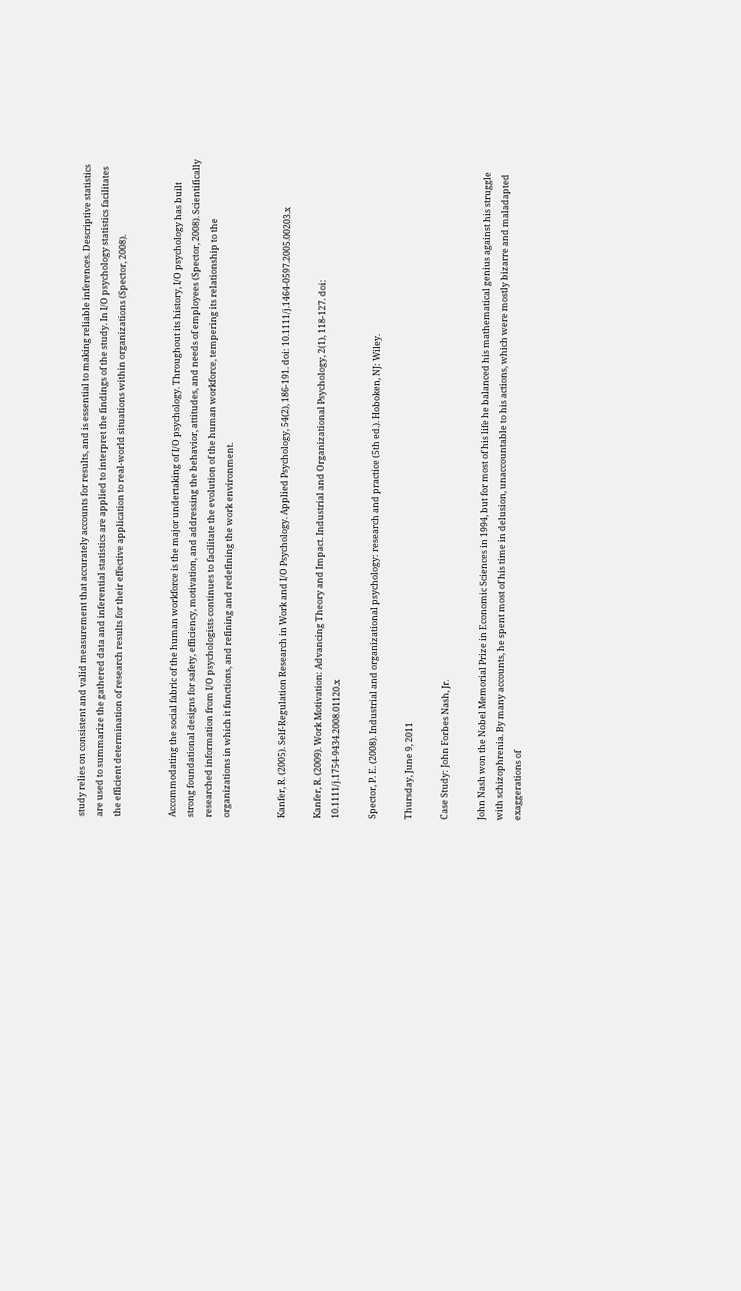study relies on consistent and valid measurement that accurately accounts for results, and is essential to making reliable inferences. Descriptive statistics are used to summarize the gathered data and inferential statistics are applied to interpret the findings of the study. In I/O psychology statistics facilitates the efficient determination of research results for their effective application to real-world situations within organizations (Spector, 2008).


Accommodating the social fabric of the human workforce is the major undertaking of I/O psychology. Throughout its history, I/O psychology has built strong foundational designs for safety, efficiency, motivation, and addressing the behavior, attitudes, and needs of employees (Spector, 2008). Scientifically researched information from I/O psychologists continues to facilitate the evolution of the human workforce, tempering its relationship to the organizations in which it functions, and refining and redefining the work environment.


Kanfer, R. (2005). Self-Regulation Research in Work and I/O Psychology. Applied Psychology, 54(2), 186-191. doi: 10.1111/j.1464-0597.2005.00203.x

Kanfer, R. (2009). Work Motivation: Advancing Theory and Impact. Industrial and Organizational Psychology, 2(1), 118-127. doi: 10.1111/j.1754-9434.2008.01120.x

Spector, P. E. (2008). Industrial and organizational psychology: research and practice (5th ed.). Hoboken, NJ: Wiley.

Thursday, June 9, 2011

Case Study: John Forbes Nash, Jr.

John Nash won the Nobel Memorial Prize in Economic Sciences in 1994, but for most of his life he balanced his mathematical genius against his struggle with schizophrenia. By many accounts, he spent most of his time in delusion, unaccountable to his actions, which were mostly bizarre and maladapted exaggerations of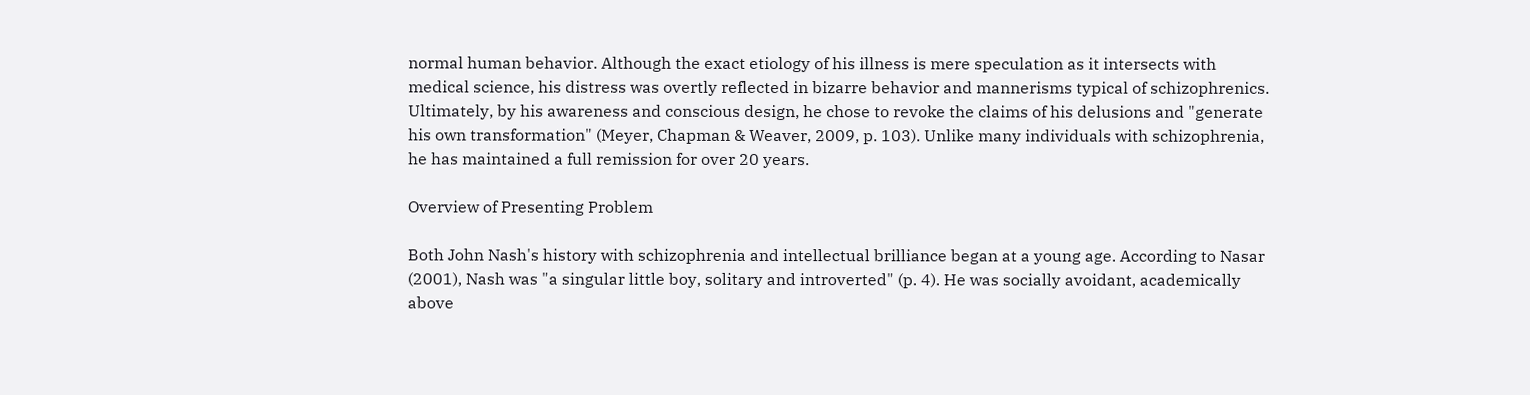normal human behavior. Although the exact etiology of his illness is mere speculation as it intersects with medical science, his distress was overtly reflected in bizarre behavior and mannerisms typical of schizophrenics. Ultimately, by his awareness and conscious design, he chose to revoke the claims of his delusions and "generate his own transformation" (Meyer, Chapman & Weaver, 2009, p. 103). Unlike many individuals with schizophrenia, he has maintained a full remission for over 20 years.

Overview of Presenting Problem

Both John Nash's history with schizophrenia and intellectual brilliance began at a young age. According to Nasar (2001), Nash was "a singular little boy, solitary and introverted" (p. 4). He was socially avoidant, academically above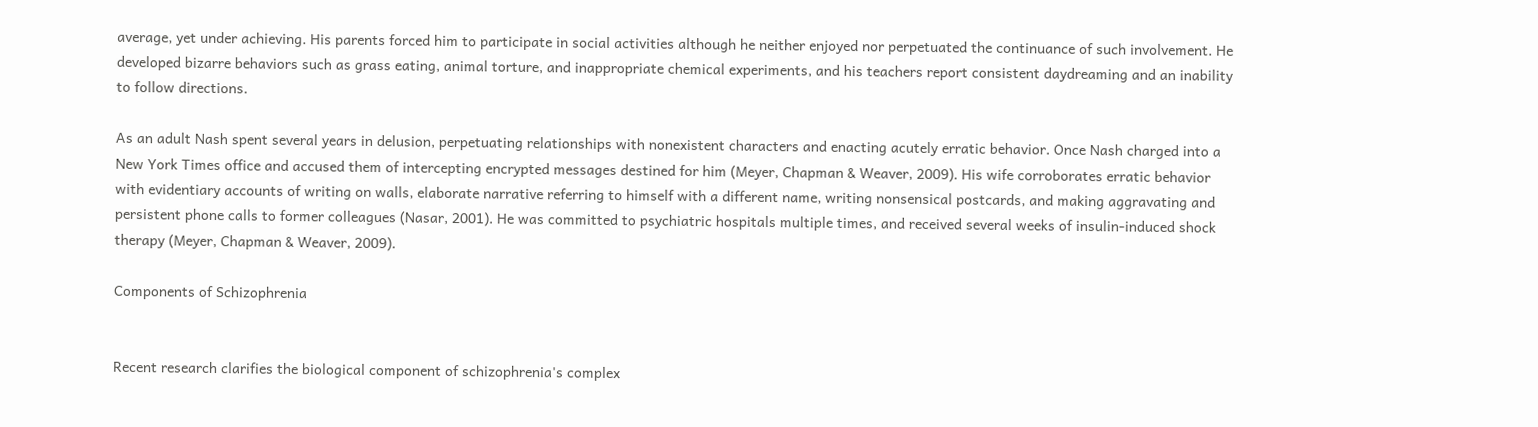average, yet under achieving. His parents forced him to participate in social activities although he neither enjoyed nor perpetuated the continuance of such involvement. He developed bizarre behaviors such as grass eating, animal torture, and inappropriate chemical experiments, and his teachers report consistent daydreaming and an inability to follow directions.

As an adult Nash spent several years in delusion, perpetuating relationships with nonexistent characters and enacting acutely erratic behavior. Once Nash charged into a New York Times office and accused them of intercepting encrypted messages destined for him (Meyer, Chapman & Weaver, 2009). His wife corroborates erratic behavior with evidentiary accounts of writing on walls, elaborate narrative referring to himself with a different name, writing nonsensical postcards, and making aggravating and persistent phone calls to former colleagues (Nasar, 2001). He was committed to psychiatric hospitals multiple times, and received several weeks of insulin-induced shock therapy (Meyer, Chapman & Weaver, 2009).

Components of Schizophrenia


Recent research clarifies the biological component of schizophrenia's complex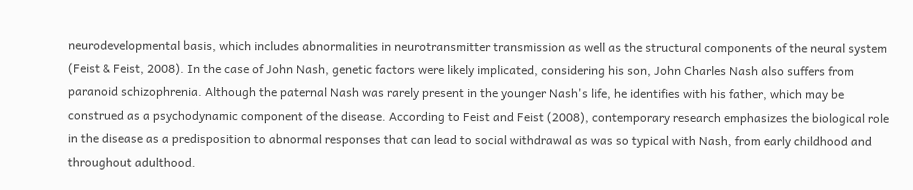neurodevelopmental basis, which includes abnormalities in neurotransmitter transmission as well as the structural components of the neural system (Feist & Feist, 2008). In the case of John Nash, genetic factors were likely implicated, considering his son, John Charles Nash also suffers from paranoid schizophrenia. Although the paternal Nash was rarely present in the younger Nash's life, he identifies with his father, which may be construed as a psychodynamic component of the disease. According to Feist and Feist (2008), contemporary research emphasizes the biological role in the disease as a predisposition to abnormal responses that can lead to social withdrawal as was so typical with Nash, from early childhood and throughout adulthood.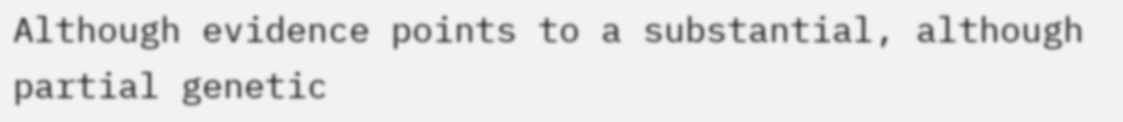Although evidence points to a substantial, although partial genetic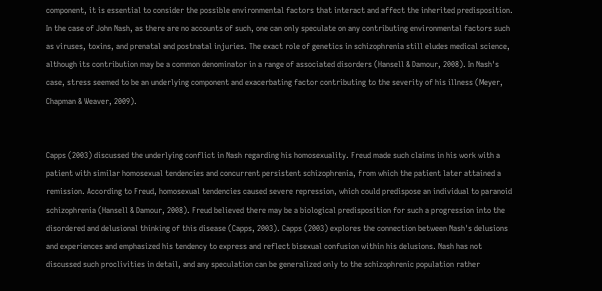component, it is essential to consider the possible environmental factors that interact and affect the inherited predisposition. In the case of John Nash, as there are no accounts of such, one can only speculate on any contributing environmental factors such as viruses, toxins, and prenatal and postnatal injuries. The exact role of genetics in schizophrenia still eludes medical science, although its contribution may be a common denominator in a range of associated disorders (Hansell & Damour, 2008). In Nash's case, stress seemed to be an underlying component and exacerbating factor contributing to the severity of his illness (Meyer, Chapman & Weaver, 2009).


Capps (2003) discussed the underlying conflict in Nash regarding his homosexuality. Freud made such claims in his work with a patient with similar homosexual tendencies and concurrent persistent schizophrenia, from which the patient later attained a remission. According to Freud, homosexual tendencies caused severe repression, which could predispose an individual to paranoid schizophrenia (Hansell & Damour, 2008). Freud believed there may be a biological predisposition for such a progression into the disordered and delusional thinking of this disease (Capps, 2003). Capps (2003) explores the connection between Nash's delusions and experiences and emphasized his tendency to express and reflect bisexual confusion within his delusions. Nash has not discussed such proclivities in detail, and any speculation can be generalized only to the schizophrenic population rather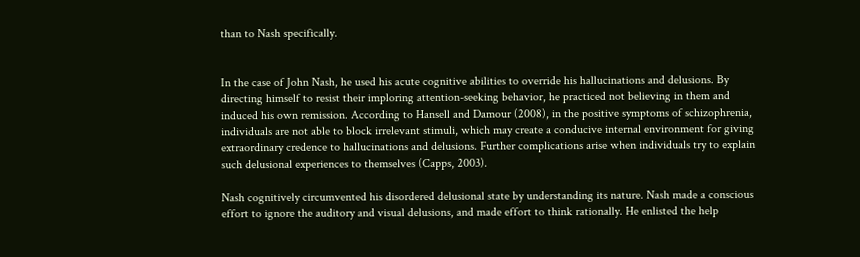than to Nash specifically.


In the case of John Nash, he used his acute cognitive abilities to override his hallucinations and delusions. By directing himself to resist their imploring attention-seeking behavior, he practiced not believing in them and induced his own remission. According to Hansell and Damour (2008), in the positive symptoms of schizophrenia, individuals are not able to block irrelevant stimuli, which may create a conducive internal environment for giving extraordinary credence to hallucinations and delusions. Further complications arise when individuals try to explain such delusional experiences to themselves (Capps, 2003).

Nash cognitively circumvented his disordered delusional state by understanding its nature. Nash made a conscious effort to ignore the auditory and visual delusions, and made effort to think rationally. He enlisted the help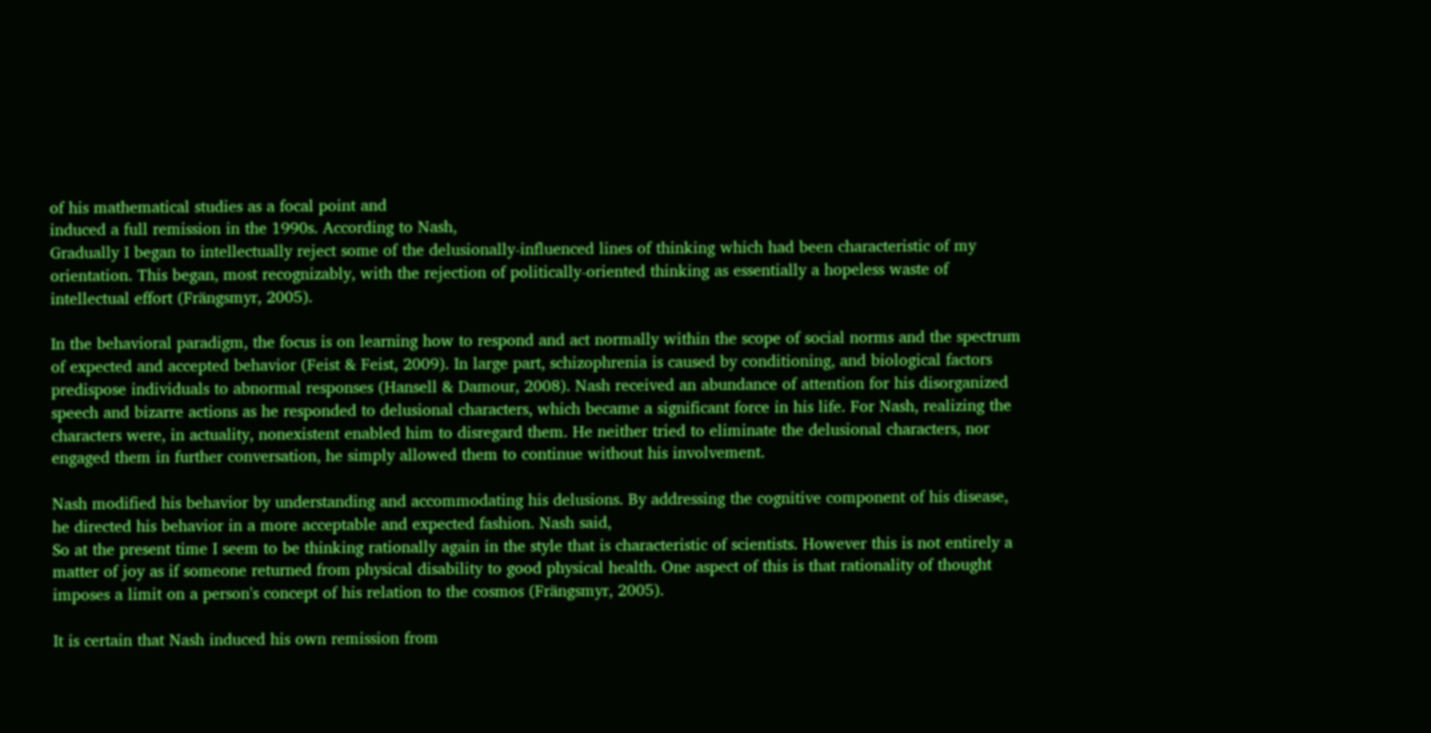of his mathematical studies as a focal point and
induced a full remission in the 1990s. According to Nash,
Gradually I began to intellectually reject some of the delusionally-influenced lines of thinking which had been characteristic of my orientation. This began, most recognizably, with the rejection of politically-oriented thinking as essentially a hopeless waste of intellectual effort (Frängsmyr, 2005).

In the behavioral paradigm, the focus is on learning how to respond and act normally within the scope of social norms and the spectrum of expected and accepted behavior (Feist & Feist, 2009). In large part, schizophrenia is caused by conditioning, and biological factors predispose individuals to abnormal responses (Hansell & Damour, 2008). Nash received an abundance of attention for his disorganized speech and bizarre actions as he responded to delusional characters, which became a significant force in his life. For Nash, realizing the characters were, in actuality, nonexistent enabled him to disregard them. He neither tried to eliminate the delusional characters, nor engaged them in further conversation, he simply allowed them to continue without his involvement.

Nash modified his behavior by understanding and accommodating his delusions. By addressing the cognitive component of his disease, he directed his behavior in a more acceptable and expected fashion. Nash said,
So at the present time I seem to be thinking rationally again in the style that is characteristic of scientists. However this is not entirely a matter of joy as if someone returned from physical disability to good physical health. One aspect of this is that rationality of thought imposes a limit on a person's concept of his relation to the cosmos (Frängsmyr, 2005).

It is certain that Nash induced his own remission from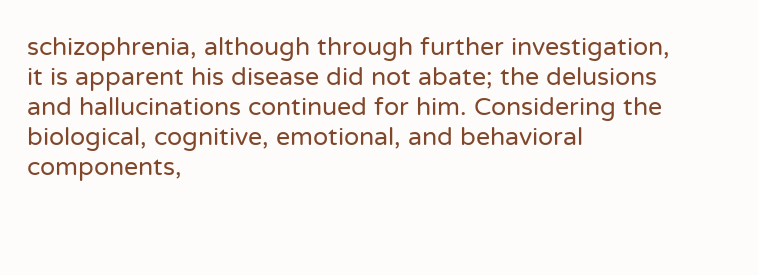schizophrenia, although through further investigation, it is apparent his disease did not abate; the delusions and hallucinations continued for him. Considering the biological, cognitive, emotional, and behavioral components,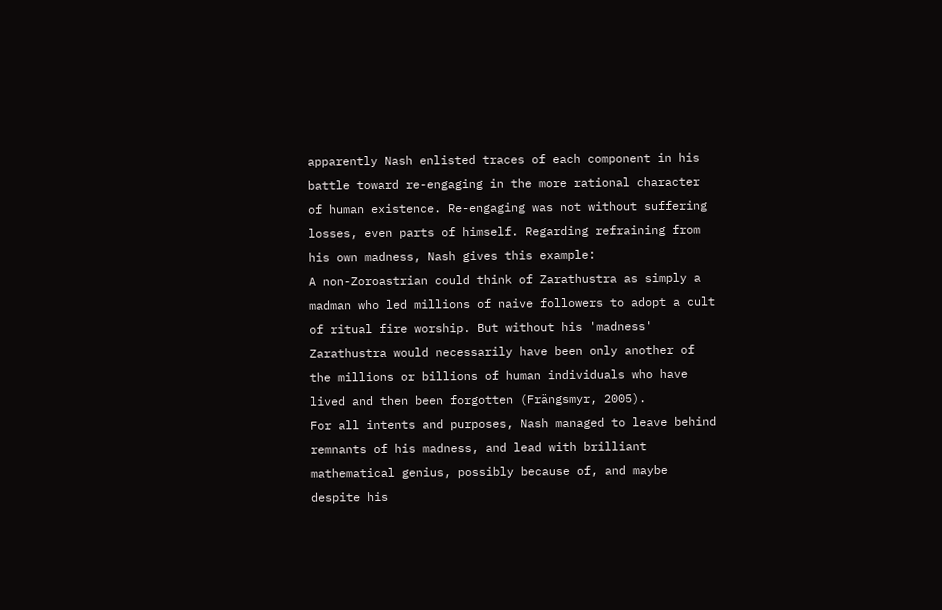apparently Nash enlisted traces of each component in his battle toward re-engaging in the more rational character of human existence. Re-engaging was not without suffering losses, even parts of himself. Regarding refraining from his own madness, Nash gives this example:
A non-Zoroastrian could think of Zarathustra as simply a madman who led millions of naive followers to adopt a cult of ritual fire worship. But without his 'madness' Zarathustra would necessarily have been only another of the millions or billions of human individuals who have lived and then been forgotten (Frängsmyr, 2005).
For all intents and purposes, Nash managed to leave behind remnants of his madness, and lead with brilliant mathematical genius, possibly because of, and maybe despite his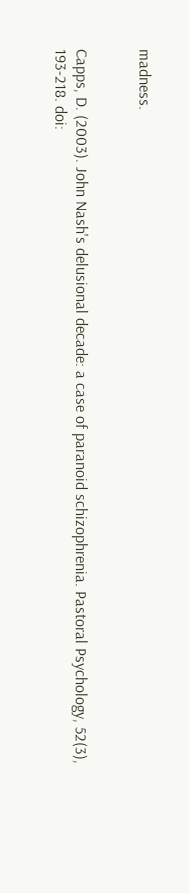madness.


Capps, D. (2003). John Nash's delusional decade: a case of paranoid schizophrenia. Pastoral Psychology, 52(3), 193-218. doi: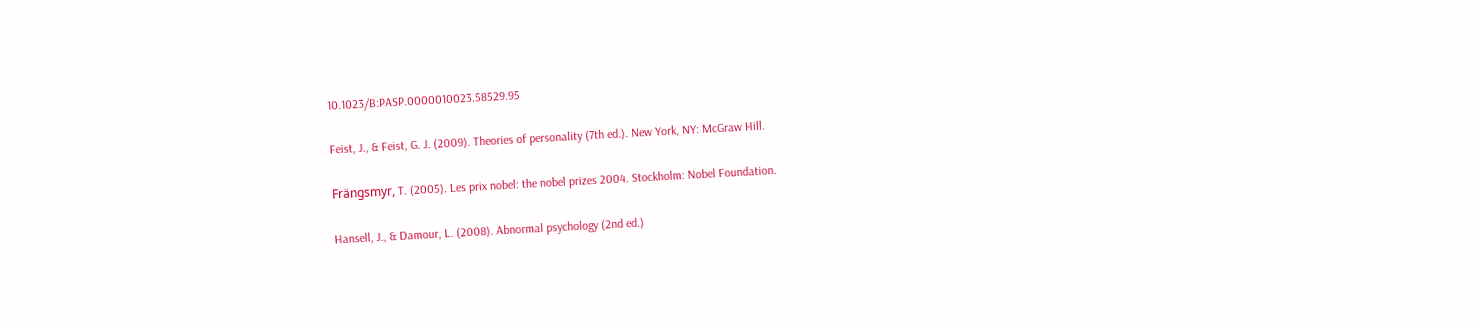10.1023/B:PASP.0000010023.58529.95

Feist, J., & Feist, G. J. (2009). Theories of personality (7th ed.). New York, NY: McGraw Hill.

Frängsmyr, T. (2005). Les prix nobel: the nobel prizes 2004. Stockholm: Nobel Foundation.

Hansell, J., & Damour, L. (2008). Abnormal psychology (2nd ed.)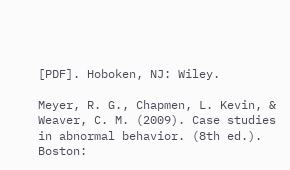[PDF]. Hoboken, NJ: Wiley.

Meyer, R. G., Chapmen, L. Kevin, & Weaver, C. M. (2009). Case studies in abnormal behavior. (8th ed.). Boston: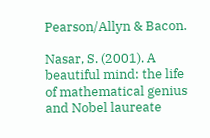Pearson/Allyn & Bacon.

Nasar, S. (2001). A beautiful mind: the life of mathematical genius and Nobel laureate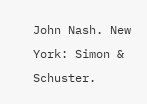John Nash. New York: Simon & Schuster.